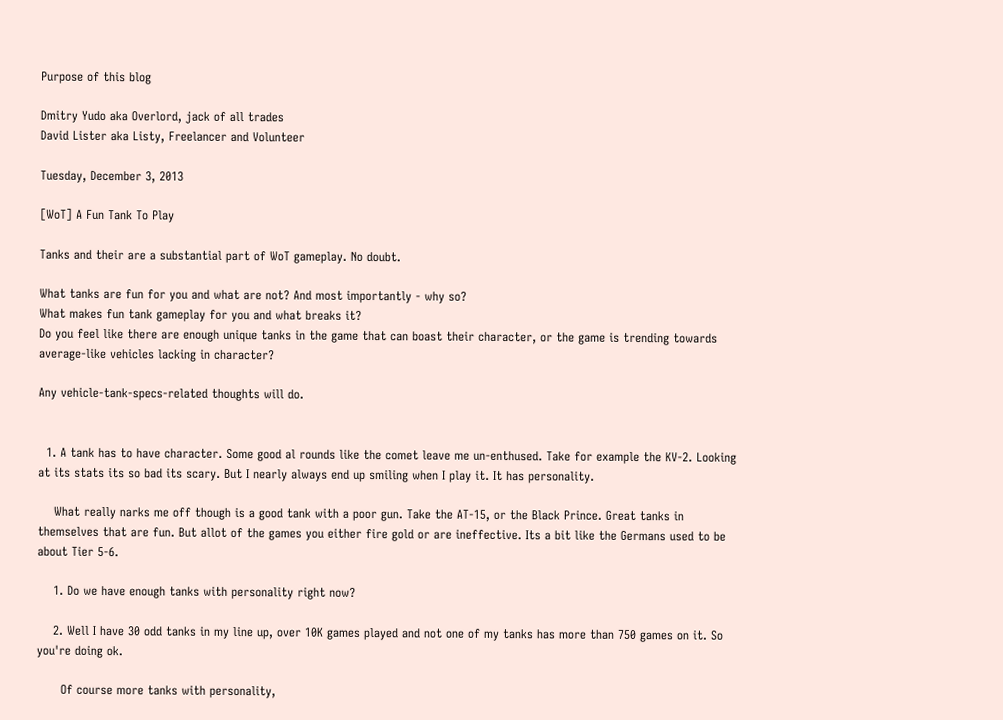Purpose of this blog

Dmitry Yudo aka Overlord, jack of all trades
David Lister aka Listy, Freelancer and Volunteer

Tuesday, December 3, 2013

[WoT] A Fun Tank To Play

Tanks and their are a substantial part of WoT gameplay. No doubt.

What tanks are fun for you and what are not? And most importantly - why so?
What makes fun tank gameplay for you and what breaks it?
Do you feel like there are enough unique tanks in the game that can boast their character, or the game is trending towards average-like vehicles lacking in character?

Any vehicle-tank-specs-related thoughts will do.


  1. A tank has to have character. Some good al rounds like the comet leave me un-enthused. Take for example the KV-2. Looking at its stats its so bad its scary. But I nearly always end up smiling when I play it. It has personality.

    What really narks me off though is a good tank with a poor gun. Take the AT-15, or the Black Prince. Great tanks in themselves that are fun. But allot of the games you either fire gold or are ineffective. Its a bit like the Germans used to be about Tier 5-6.

    1. Do we have enough tanks with personality right now?

    2. Well I have 30 odd tanks in my line up, over 10K games played and not one of my tanks has more than 750 games on it. So you're doing ok.

      Of course more tanks with personality,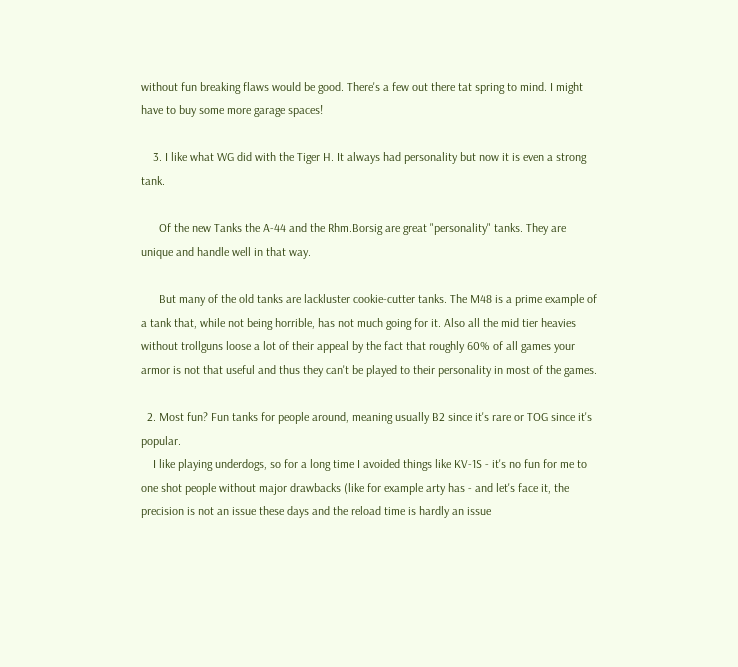without fun breaking flaws would be good. There's a few out there tat spring to mind. I might have to buy some more garage spaces!

    3. I like what WG did with the Tiger H. It always had personality but now it is even a strong tank.

      Of the new Tanks the A-44 and the Rhm.Borsig are great "personality" tanks. They are unique and handle well in that way.

      But many of the old tanks are lackluster cookie-cutter tanks. The M48 is a prime example of a tank that, while not being horrible, has not much going for it. Also all the mid tier heavies without trollguns loose a lot of their appeal by the fact that roughly 60% of all games your armor is not that useful and thus they can't be played to their personality in most of the games.

  2. Most fun? Fun tanks for people around, meaning usually B2 since it's rare or TOG since it's popular.
    I like playing underdogs, so for a long time I avoided things like KV-1S - it's no fun for me to one shot people without major drawbacks (like for example arty has - and let's face it, the precision is not an issue these days and the reload time is hardly an issue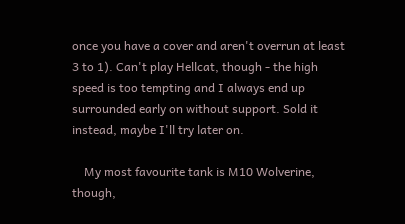once you have a cover and aren't overrun at least 3 to 1). Can't play Hellcat, though - the high speed is too tempting and I always end up surrounded early on without support. Sold it instead, maybe I'll try later on.

    My most favourite tank is M10 Wolverine, though,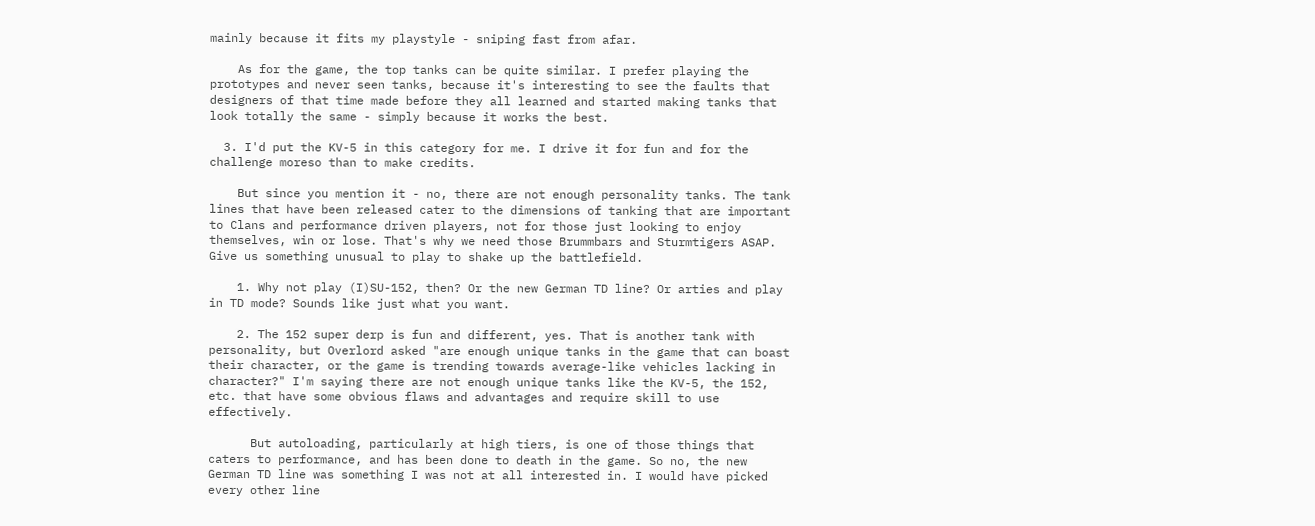mainly because it fits my playstyle - sniping fast from afar.

    As for the game, the top tanks can be quite similar. I prefer playing the prototypes and never seen tanks, because it's interesting to see the faults that designers of that time made before they all learned and started making tanks that look totally the same - simply because it works the best.

  3. I'd put the KV-5 in this category for me. I drive it for fun and for the challenge moreso than to make credits.

    But since you mention it - no, there are not enough personality tanks. The tank lines that have been released cater to the dimensions of tanking that are important to Clans and performance driven players, not for those just looking to enjoy themselves, win or lose. That's why we need those Brummbars and Sturmtigers ASAP. Give us something unusual to play to shake up the battlefield.

    1. Why not play (I)SU-152, then? Or the new German TD line? Or arties and play in TD mode? Sounds like just what you want.

    2. The 152 super derp is fun and different, yes. That is another tank with personality, but Overlord asked "are enough unique tanks in the game that can boast their character, or the game is trending towards average-like vehicles lacking in character?" I'm saying there are not enough unique tanks like the KV-5, the 152, etc. that have some obvious flaws and advantages and require skill to use effectively.

      But autoloading, particularly at high tiers, is one of those things that caters to performance, and has been done to death in the game. So no, the new German TD line was something I was not at all interested in. I would have picked every other line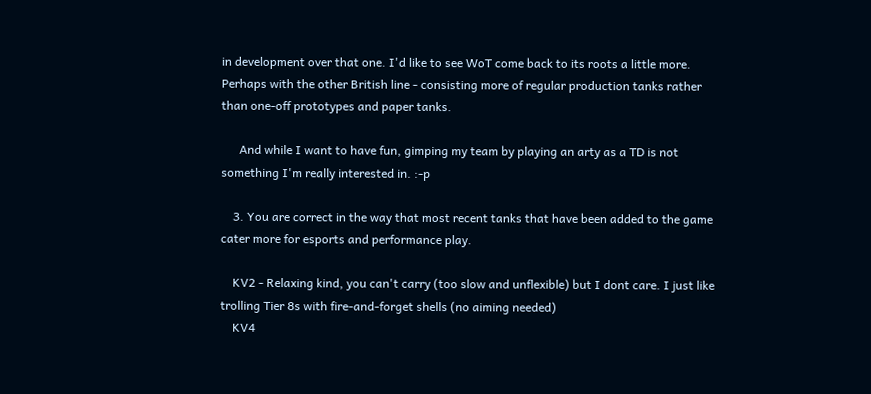in development over that one. I'd like to see WoT come back to its roots a little more. Perhaps with the other British line - consisting more of regular production tanks rather than one-off prototypes and paper tanks.

      And while I want to have fun, gimping my team by playing an arty as a TD is not something I'm really interested in. :-p

    3. You are correct in the way that most recent tanks that have been added to the game cater more for esports and performance play.

    KV2 - Relaxing kind, you can't carry (too slow and unflexible) but I dont care. I just like trolling Tier 8s with fire-and-forget shells (no aiming needed)
    KV4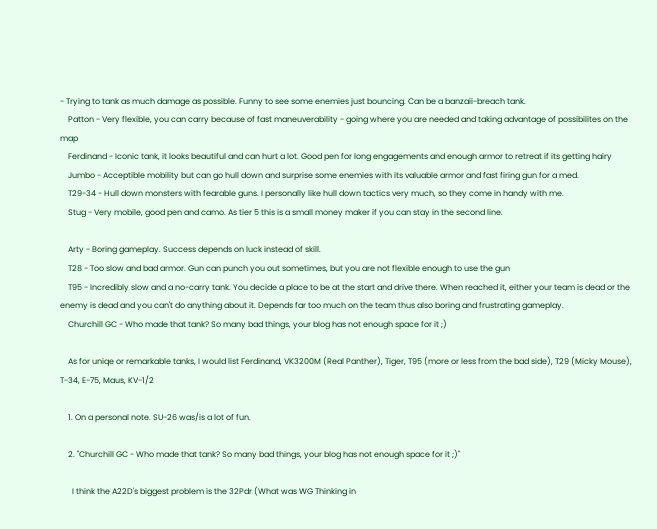- Trying to tank as much damage as possible. Funny to see some enemies just bouncing. Can be a banzaii-breach tank.
    Patton - Very flexible, you can carry because of fast maneuverability - going where you are needed and taking advantage of possibilites on the map
    Ferdinand - Iconic tank, it looks beautiful and can hurt a lot. Good pen for long engagements and enough armor to retreat if its getting hairy
    Jumbo - Acceptible mobility but can go hull down and surprise some enemies with its valuable armor and fast firing gun for a med.
    T29-34 - Hull down monsters with fearable guns. I personally like hull down tactics very much, so they come in handy with me.
    Stug - Very mobile, good pen and camo. As tier 5 this is a small money maker if you can stay in the second line.

    Arty - Boring gameplay. Success depends on luck instead of skill.
    T28 - Too slow and bad armor. Gun can punch you out sometimes, but you are not flexible enough to use the gun
    T95 - Incredibly slow and a no-carry tank. You decide a place to be at the start and drive there. When reached it, either your team is dead or the enemy is dead and you can't do anything about it. Depends far too much on the team thus also boring and frustrating gameplay.
    Churchill GC - Who made that tank? So many bad things, your blog has not enough space for it ;)

    As for uniqe or remarkable tanks, I would list Ferdinand, VK3200M (Real Panther), Tiger, T95 (more or less from the bad side), T29 (Micky Mouse), T-34, E-75, Maus, KV-1/2

    1. On a personal note. SU-26 was/is a lot of fun.

    2. "Churchill GC - Who made that tank? So many bad things, your blog has not enough space for it ;)"

      I think the A22D's biggest problem is the 32Pdr (What was WG Thinking in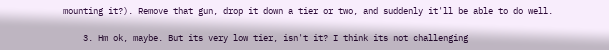mounting it?). Remove that gun, drop it down a tier or two, and suddenly it'll be able to do well.

    3. Hm ok, maybe. But its very low tier, isn't it? I think its not challenging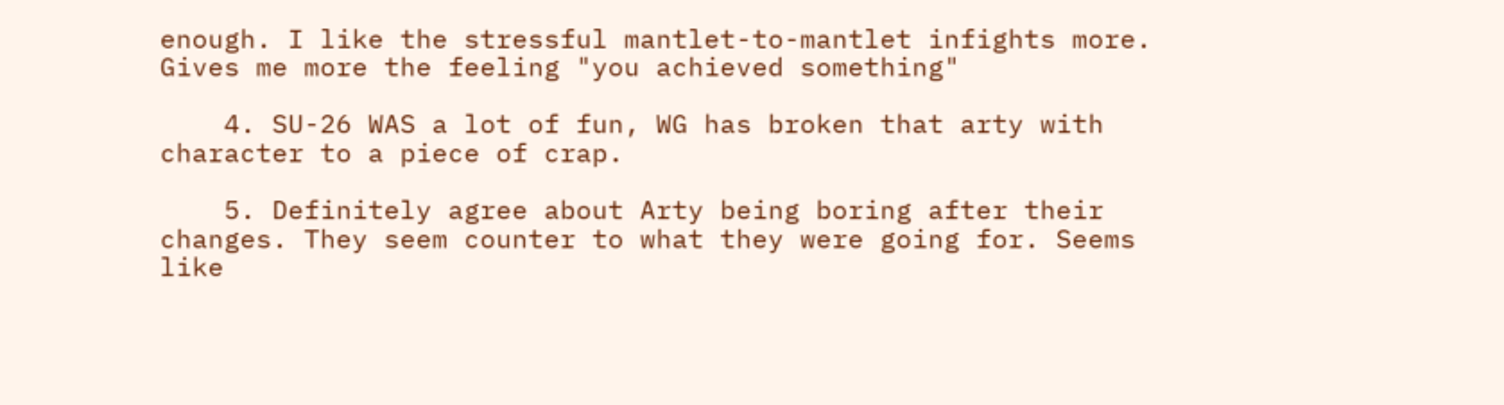enough. I like the stressful mantlet-to-mantlet infights more. Gives me more the feeling "you achieved something"

    4. SU-26 WAS a lot of fun, WG has broken that arty with character to a piece of crap.

    5. Definitely agree about Arty being boring after their changes. They seem counter to what they were going for. Seems like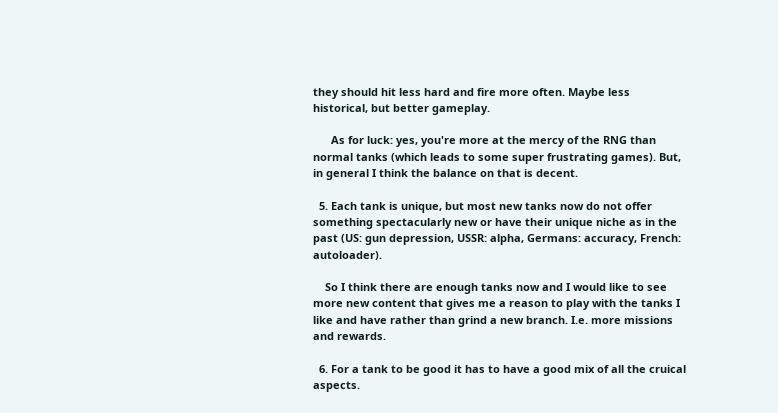they should hit less hard and fire more often. Maybe less historical, but better gameplay.

      As for luck: yes, you're more at the mercy of the RNG than normal tanks (which leads to some super frustrating games). But, in general I think the balance on that is decent.

  5. Each tank is unique, but most new tanks now do not offer something spectacularly new or have their unique niche as in the past (US: gun depression, USSR: alpha, Germans: accuracy, French: autoloader).

    So I think there are enough tanks now and I would like to see more new content that gives me a reason to play with the tanks I like and have rather than grind a new branch. I.e. more missions and rewards.

  6. For a tank to be good it has to have a good mix of all the cruical aspects.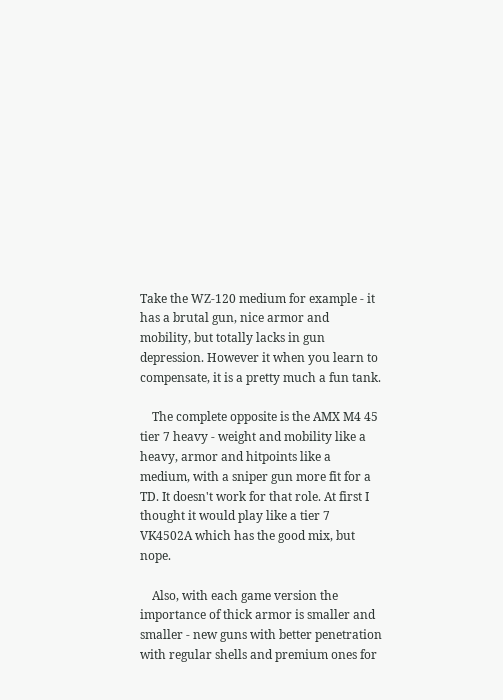Take the WZ-120 medium for example - it has a brutal gun, nice armor and mobility, but totally lacks in gun depression. However it when you learn to compensate, it is a pretty much a fun tank.

    The complete opposite is the AMX M4 45 tier 7 heavy - weight and mobility like a heavy, armor and hitpoints like a medium, with a sniper gun more fit for a TD. It doesn't work for that role. At first I thought it would play like a tier 7 VK4502A which has the good mix, but nope.

    Also, with each game version the importance of thick armor is smaller and smaller - new guns with better penetration with regular shells and premium ones for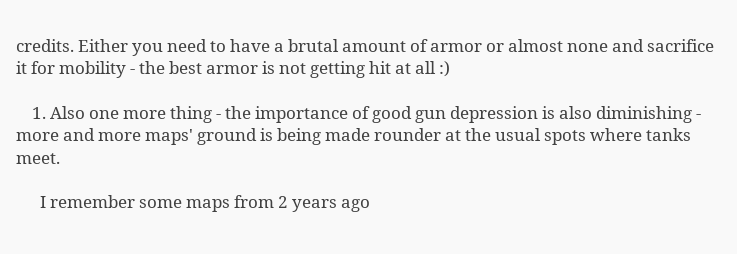credits. Either you need to have a brutal amount of armor or almost none and sacrifice it for mobility - the best armor is not getting hit at all :)

    1. Also one more thing - the importance of good gun depression is also diminishing - more and more maps' ground is being made rounder at the usual spots where tanks meet.

      I remember some maps from 2 years ago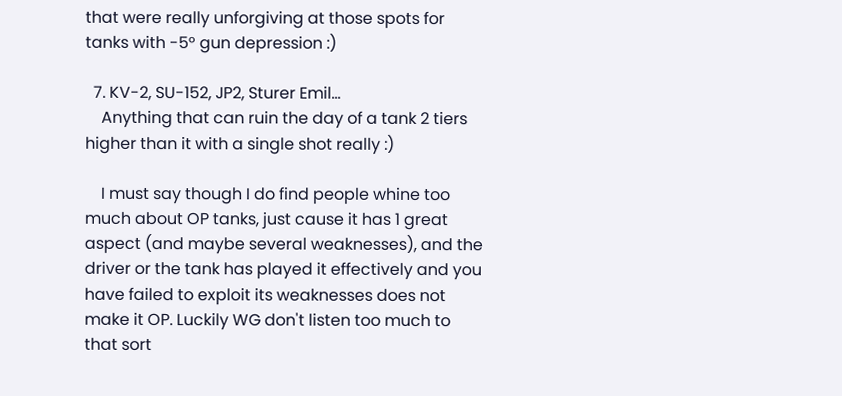that were really unforgiving at those spots for tanks with -5° gun depression :)

  7. KV-2, SU-152, JP2, Sturer Emil...
    Anything that can ruin the day of a tank 2 tiers higher than it with a single shot really :)

    I must say though I do find people whine too much about OP tanks, just cause it has 1 great aspect (and maybe several weaknesses), and the driver or the tank has played it effectively and you have failed to exploit its weaknesses does not make it OP. Luckily WG don't listen too much to that sort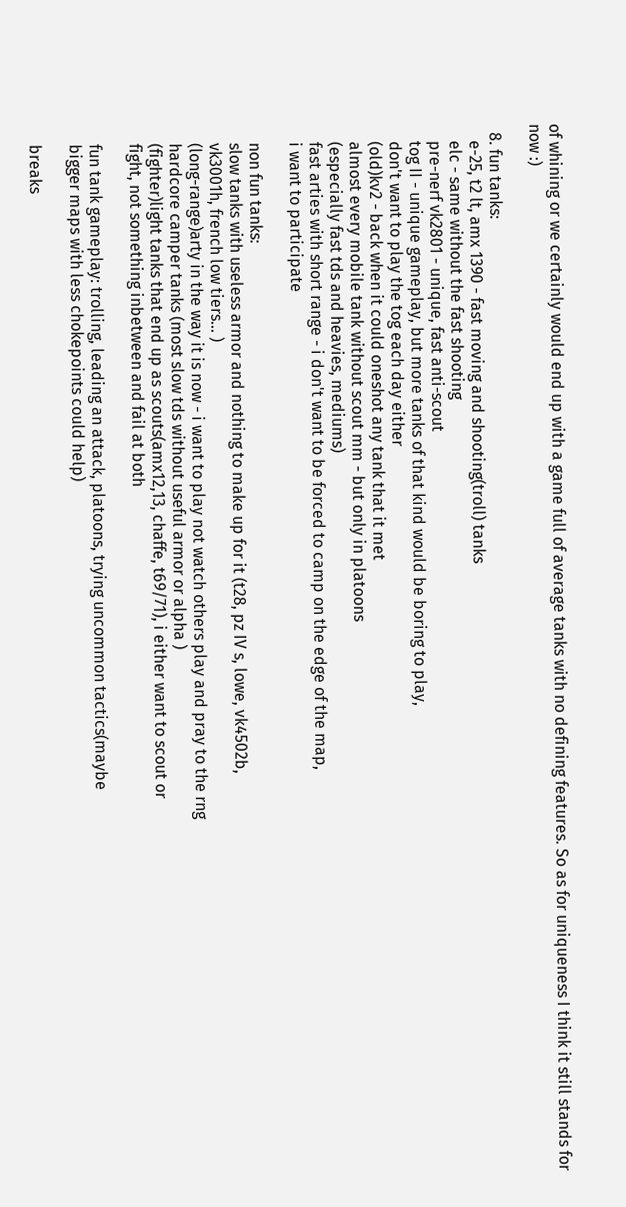of whining or we certainly would end up with a game full of average tanks with no defining features. So as for uniqueness I think it still stands for now :)

  8. fun tanks:
    e-25, t2 lt, amx 1390 - fast moving and shooting(troll) tanks
    elc - same without the fast shooting
    pre-nerf vk2801 - unique, fast anti-scout
    tog II - unique gameplay, but more tanks of that kind would be boring to play,
    don't want to play the tog each day either
    (old)kv2 - back when it could oneshot any tank that it met
    almost every mobile tank without scout mm - but only in platoons
    (especially fast tds and heavies, mediums)
    fast arties with short range - i don't want to be forced to camp on the edge of the map,
    i want to participate

    non fun tanks:
    slow tanks with useless armor and nothing to make up for it (t28, pz IV s, lowe, vk4502b,
    vk3001h, french low tiers... )
    (long-range)arty in the way it is now - i want to play not watch others play and pray to the rng
    hardcore camper tanks (most slow tds without useful armor or alpha )
    (fighter)light tanks that end up as scouts(amx12,13, chaffe, t69/71), i either want to scout or
    fight, not something inbetween and fail at both

    fun tank gameplay: trolling, leading an attack, platoons, trying uncommon tactics(maybe
    bigger maps with less chokepoints could help)

    breaks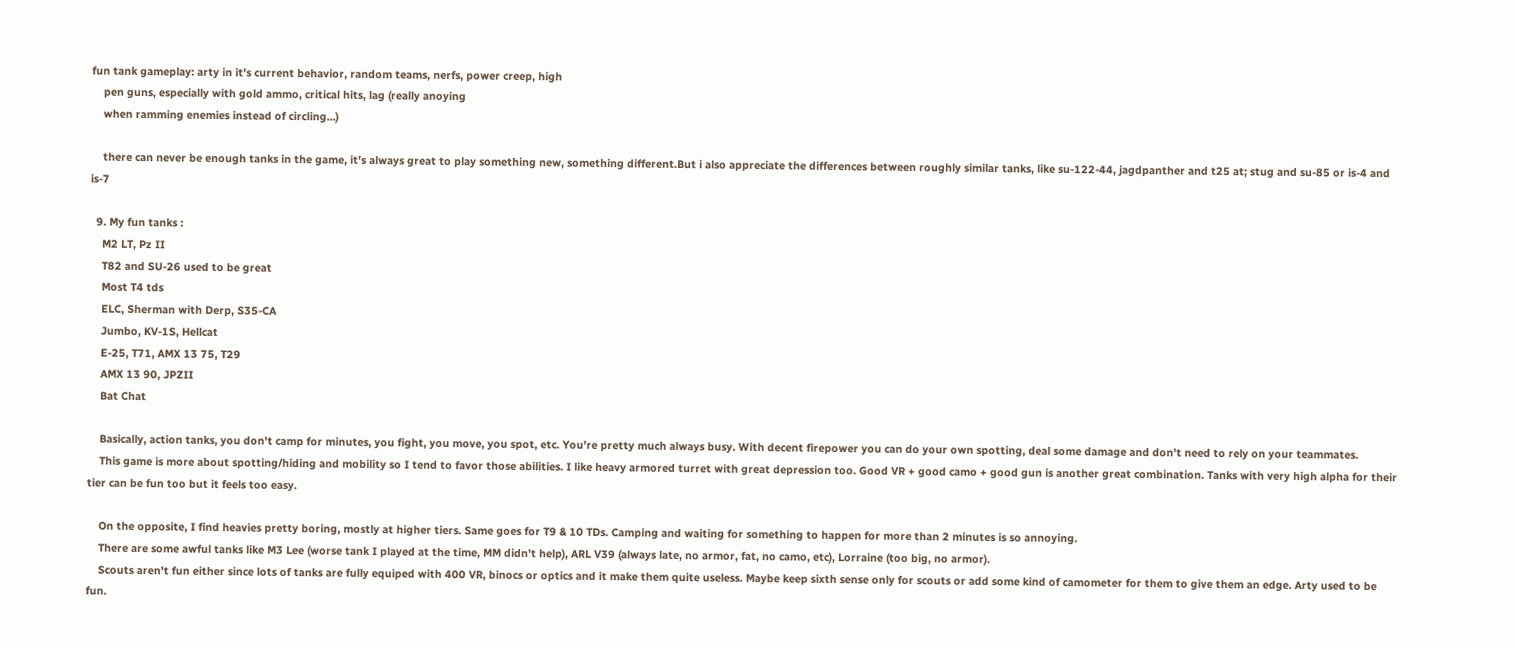fun tank gameplay: arty in it's current behavior, random teams, nerfs, power creep, high
    pen guns, especially with gold ammo, critical hits, lag (really anoying
    when ramming enemies instead of circling...)

    there can never be enough tanks in the game, it's always great to play something new, something different.But i also appreciate the differences between roughly similar tanks, like su-122-44, jagdpanther and t25 at; stug and su-85 or is-4 and is-7

  9. My fun tanks :
    M2 LT, Pz II
    T82 and SU-26 used to be great
    Most T4 tds
    ELC, Sherman with Derp, S35-CA
    Jumbo, KV-1S, Hellcat
    E-25, T71, AMX 13 75, T29
    AMX 13 90, JPZII
    Bat Chat

    Basically, action tanks, you don't camp for minutes, you fight, you move, you spot, etc. You're pretty much always busy. With decent firepower you can do your own spotting, deal some damage and don't need to rely on your teammates.
    This game is more about spotting/hiding and mobility so I tend to favor those abilities. I like heavy armored turret with great depression too. Good VR + good camo + good gun is another great combination. Tanks with very high alpha for their tier can be fun too but it feels too easy.

    On the opposite, I find heavies pretty boring, mostly at higher tiers. Same goes for T9 & 10 TDs. Camping and waiting for something to happen for more than 2 minutes is so annoying.
    There are some awful tanks like M3 Lee (worse tank I played at the time, MM didn't help), ARL V39 (always late, no armor, fat, no camo, etc), Lorraine (too big, no armor).
    Scouts aren't fun either since lots of tanks are fully equiped with 400 VR, binocs or optics and it make them quite useless. Maybe keep sixth sense only for scouts or add some kind of camometer for them to give them an edge. Arty used to be fun.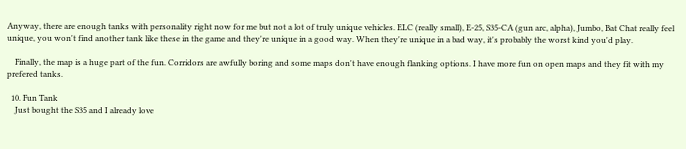Anyway, there are enough tanks with personality right now for me but not a lot of truly unique vehicles. ELC (really small), E-25, S35-CA (gun arc, alpha), Jumbo, Bat Chat really feel unique, you won't find another tank like these in the game and they're unique in a good way. When they're unique in a bad way, it's probably the worst kind you'd play.

    Finally, the map is a huge part of the fun. Corridors are awfully boring and some maps don't have enough flanking options. I have more fun on open maps and they fit with my prefered tanks.

  10. Fun Tank
    Just bought the S35 and I already love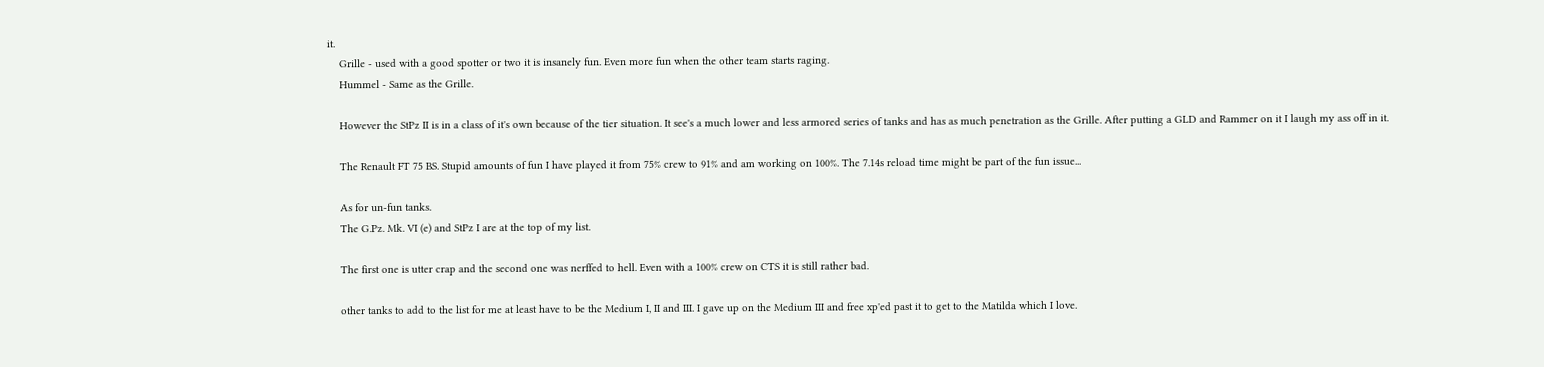it.
    Grille - used with a good spotter or two it is insanely fun. Even more fun when the other team starts raging.
    Hummel - Same as the Grille.

    However the StPz II is in a class of it's own because of the tier situation. It see's a much lower and less armored series of tanks and has as much penetration as the Grille. After putting a GLD and Rammer on it I laugh my ass off in it.

    The Renault FT 75 BS. Stupid amounts of fun I have played it from 75% crew to 91% and am working on 100%. The 7.14s reload time might be part of the fun issue...

    As for un-fun tanks.
    The G.Pz. Mk. VI (e) and StPz I are at the top of my list.

    The first one is utter crap and the second one was nerffed to hell. Even with a 100% crew on CTS it is still rather bad.

    other tanks to add to the list for me at least have to be the Medium I, II and III. I gave up on the Medium III and free xp'ed past it to get to the Matilda which I love.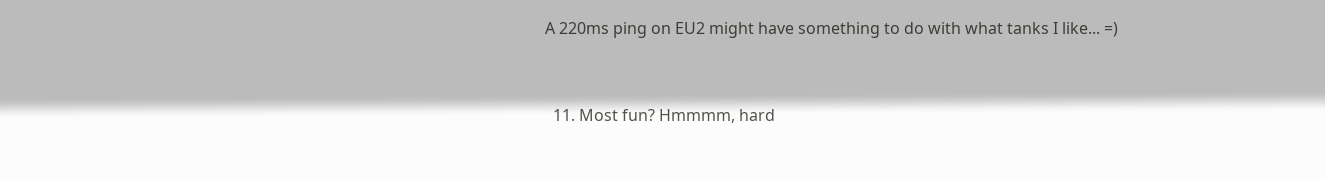A 220ms ping on EU2 might have something to do with what tanks I like... =)


  11. Most fun? Hmmmm, hard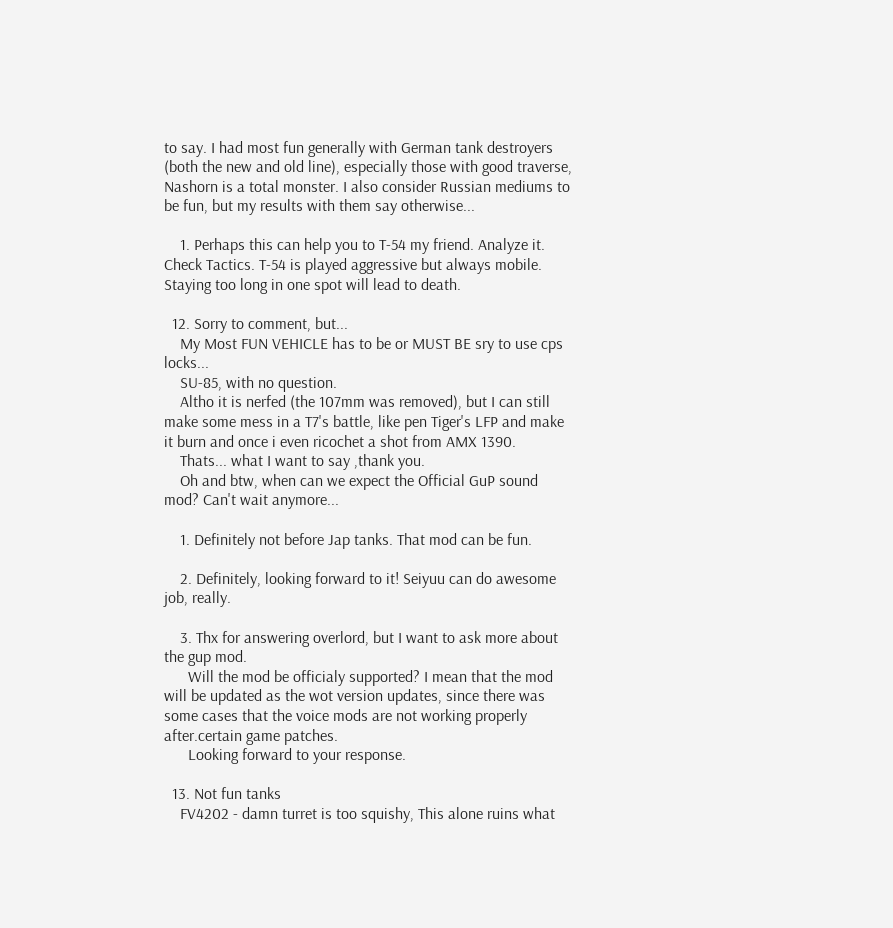to say. I had most fun generally with German tank destroyers (both the new and old line), especially those with good traverse, Nashorn is a total monster. I also consider Russian mediums to be fun, but my results with them say otherwise...

    1. Perhaps this can help you to T-54 my friend. Analyze it. Check Tactics. T-54 is played aggressive but always mobile. Staying too long in one spot will lead to death.

  12. Sorry to comment, but...
    My Most FUN VEHICLE has to be or MUST BE sry to use cps locks...
    SU-85, with no question.
    Altho it is nerfed (the 107mm was removed), but I can still make some mess in a T7's battle, like pen Tiger's LFP and make it burn and once i even ricochet a shot from AMX 1390.
    Thats... what I want to say ,thank you.
    Oh and btw, when can we expect the Official GuP sound mod? Can't wait anymore...

    1. Definitely not before Jap tanks. That mod can be fun.

    2. Definitely, looking forward to it! Seiyuu can do awesome job, really.

    3. Thx for answering overlord, but I want to ask more about the gup mod.
      Will the mod be officialy supported? I mean that the mod will be updated as the wot version updates, since there was some cases that the voice mods are not working properly after.certain game patches.
      Looking forward to your response.

  13. Not fun tanks
    FV4202 - damn turret is too squishy, This alone ruins what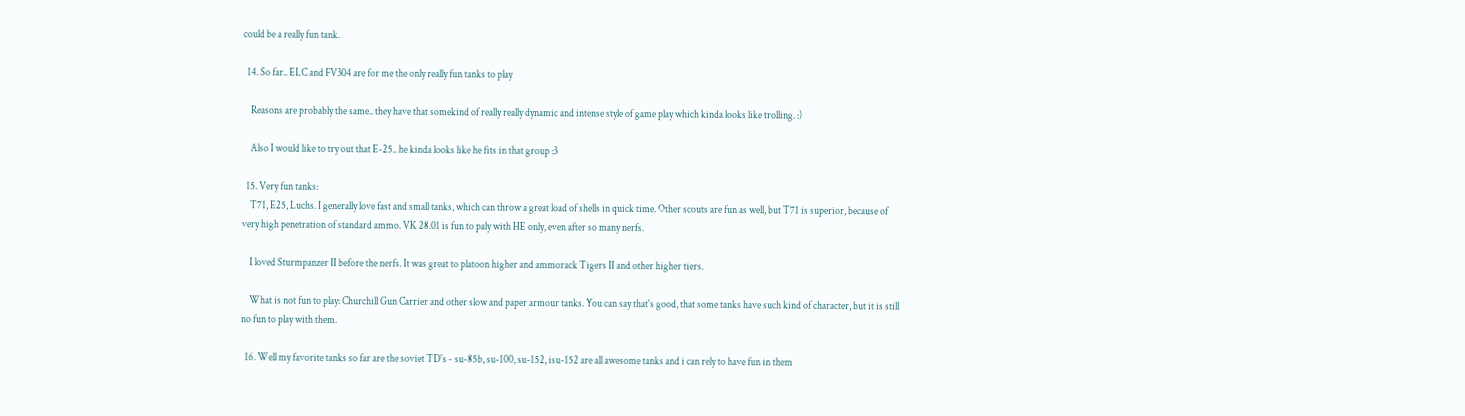could be a really fun tank.

  14. So far.. ELC and FV304 are for me the only really fun tanks to play

    Reasons are probably the same.. they have that somekind of really really dynamic and intense style of game play which kinda looks like trolling. :)

    Also I would like to try out that E-25.. he kinda looks like he fits in that group :3

  15. Very fun tanks:
    T71, E25, Luchs. I generally love fast and small tanks, which can throw a great load of shells in quick time. Other scouts are fun as well, but T71 is superior, because of very high penetration of standard ammo. VK 28.01 is fun to paly with HE only, even after so many nerfs.

    I loved Sturmpanzer II before the nerfs. It was great to platoon higher and ammorack Tigers II and other higher tiers.

    What is not fun to play: Churchill Gun Carrier and other slow and paper armour tanks. You can say that's good, that some tanks have such kind of character, but it is still no fun to play with them.

  16. Well my favorite tanks so far are the soviet TD's - su-85b, su-100, su-152, isu-152 are all awesome tanks and i can rely to have fun in them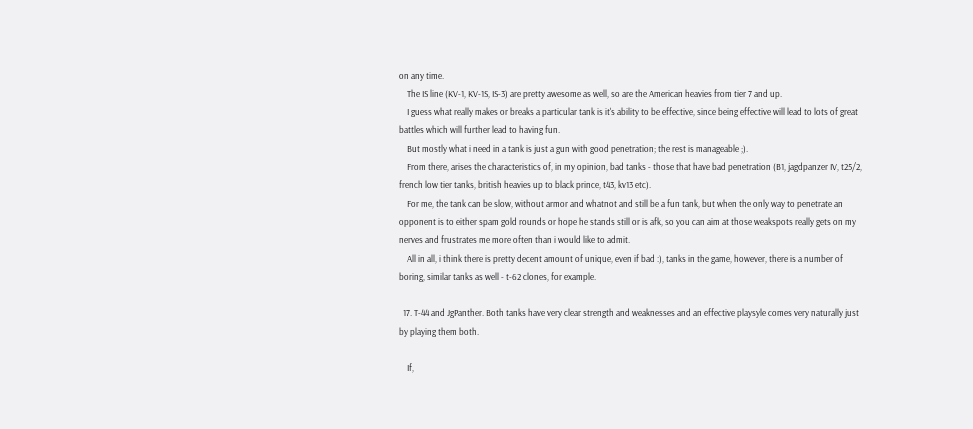on any time.
    The IS line (KV-1, KV-1S, IS-3) are pretty awesome as well, so are the American heavies from tier 7 and up.
    I guess what really makes or breaks a particular tank is it's ability to be effective, since being effective will lead to lots of great battles which will further lead to having fun.
    But mostly what i need in a tank is just a gun with good penetration; the rest is manageable ;).
    From there, arises the characteristics of, in my opinion, bad tanks - those that have bad penetration (B1, jagdpanzer IV, t25/2, french low tier tanks, british heavies up to black prince, t43, kv13 etc).
    For me, the tank can be slow, without armor and whatnot and still be a fun tank, but when the only way to penetrate an opponent is to either spam gold rounds or hope he stands still or is afk, so you can aim at those weakspots really gets on my nerves and frustrates me more often than i would like to admit.
    All in all, i think there is pretty decent amount of unique, even if bad :), tanks in the game, however, there is a number of boring, similar tanks as well - t-62 clones, for example.

  17. T-44 and JgPanther. Both tanks have very clear strength and weaknesses and an effective playsyle comes very naturally just by playing them both.

    If,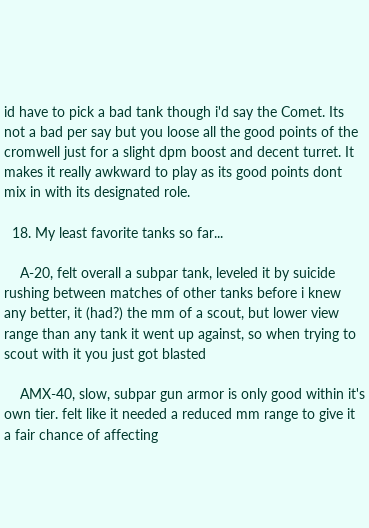id have to pick a bad tank though i'd say the Comet. Its not a bad per say but you loose all the good points of the cromwell just for a slight dpm boost and decent turret. It makes it really awkward to play as its good points dont mix in with its designated role.

  18. My least favorite tanks so far...

    A-20, felt overall a subpar tank, leveled it by suicide rushing between matches of other tanks before i knew any better, it (had?) the mm of a scout, but lower view range than any tank it went up against, so when trying to scout with it you just got blasted

    AMX-40, slow, subpar gun armor is only good within it's own tier. felt like it needed a reduced mm range to give it a fair chance of affecting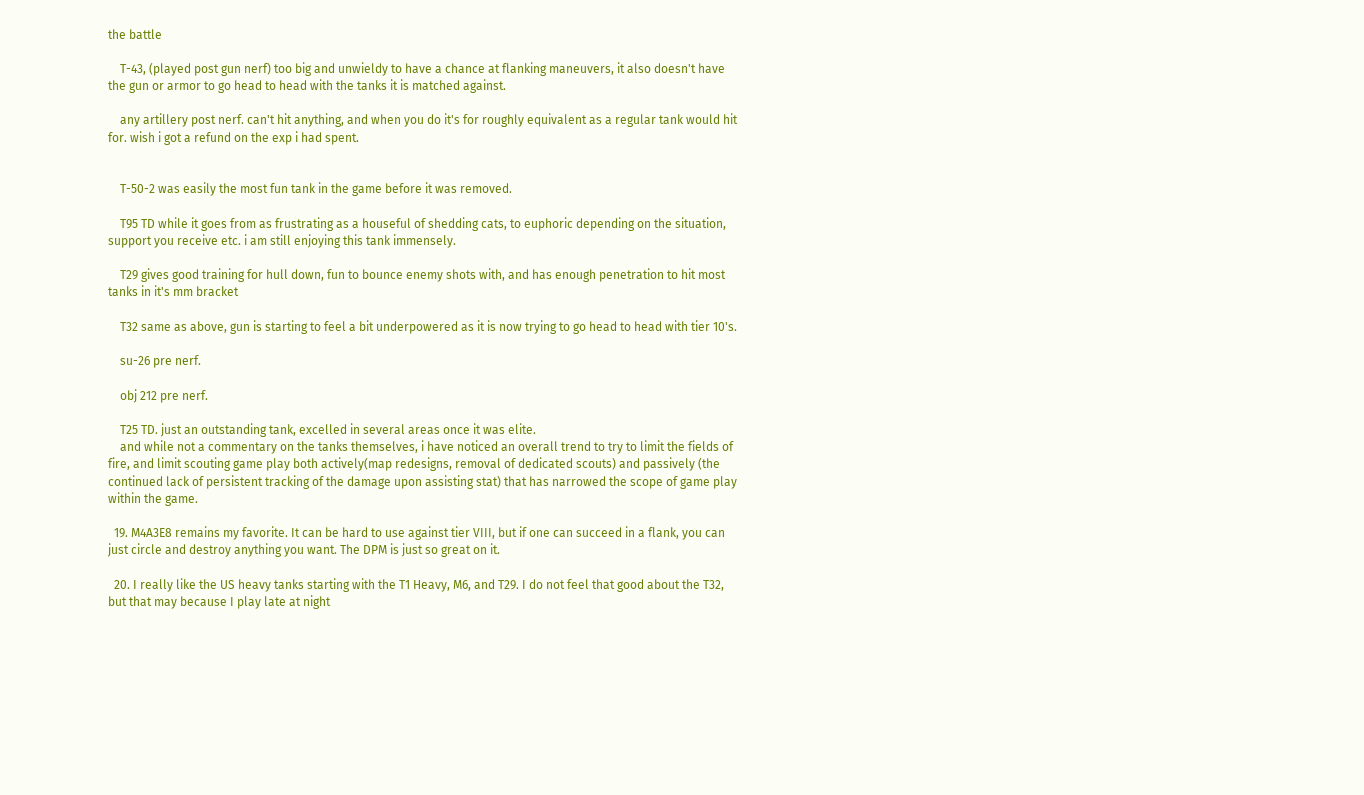the battle

    T-43, (played post gun nerf) too big and unwieldy to have a chance at flanking maneuvers, it also doesn't have the gun or armor to go head to head with the tanks it is matched against.

    any artillery post nerf. can't hit anything, and when you do it's for roughly equivalent as a regular tank would hit for. wish i got a refund on the exp i had spent.


    T-50-2 was easily the most fun tank in the game before it was removed.

    T95 TD while it goes from as frustrating as a houseful of shedding cats, to euphoric depending on the situation, support you receive etc. i am still enjoying this tank immensely.

    T29 gives good training for hull down, fun to bounce enemy shots with, and has enough penetration to hit most tanks in it's mm bracket

    T32 same as above, gun is starting to feel a bit underpowered as it is now trying to go head to head with tier 10's.

    su-26 pre nerf.

    obj 212 pre nerf.

    T25 TD. just an outstanding tank, excelled in several areas once it was elite.
    and while not a commentary on the tanks themselves, i have noticed an overall trend to try to limit the fields of fire, and limit scouting game play both actively(map redesigns, removal of dedicated scouts) and passively (the continued lack of persistent tracking of the damage upon assisting stat) that has narrowed the scope of game play within the game.

  19. M4A3E8 remains my favorite. It can be hard to use against tier VIII, but if one can succeed in a flank, you can just circle and destroy anything you want. The DPM is just so great on it.

  20. I really like the US heavy tanks starting with the T1 Heavy, M6, and T29. I do not feel that good about the T32, but that may because I play late at night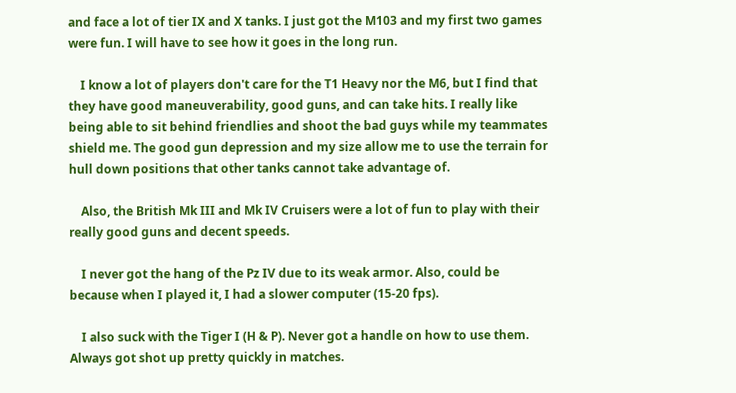and face a lot of tier IX and X tanks. I just got the M103 and my first two games were fun. I will have to see how it goes in the long run.

    I know a lot of players don't care for the T1 Heavy nor the M6, but I find that they have good maneuverability, good guns, and can take hits. I really like being able to sit behind friendlies and shoot the bad guys while my teammates shield me. The good gun depression and my size allow me to use the terrain for hull down positions that other tanks cannot take advantage of.

    Also, the British Mk III and Mk IV Cruisers were a lot of fun to play with their really good guns and decent speeds.

    I never got the hang of the Pz IV due to its weak armor. Also, could be because when I played it, I had a slower computer (15-20 fps).

    I also suck with the Tiger I (H & P). Never got a handle on how to use them. Always got shot up pretty quickly in matches.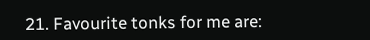21. Favourite tonks for me are: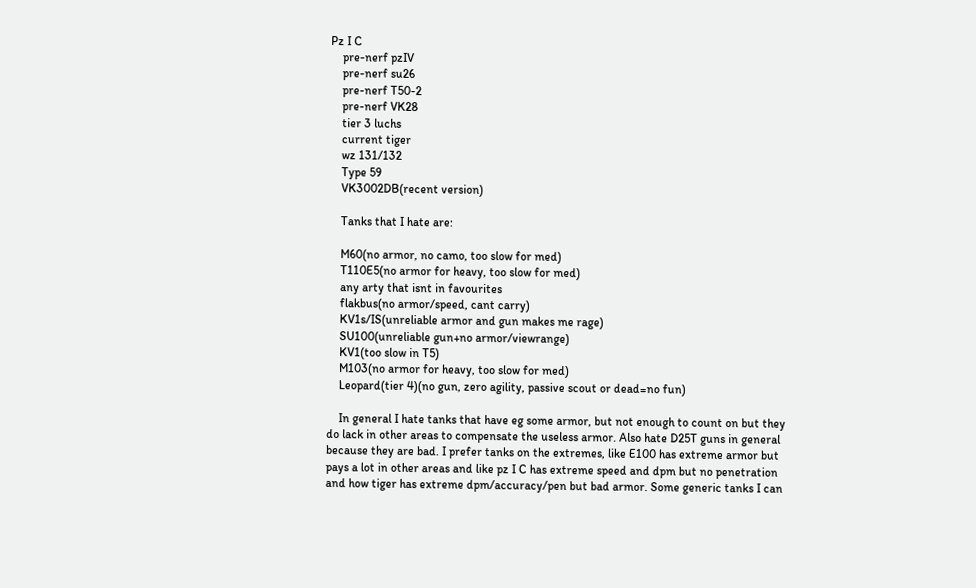Pz I C
    pre-nerf pzIV
    pre-nerf su26
    pre-nerf T50-2
    pre-nerf VK28
    tier 3 luchs
    current tiger
    wz 131/132
    Type 59
    VK3002DB(recent version)

    Tanks that I hate are:

    M60(no armor, no camo, too slow for med)
    T110E5(no armor for heavy, too slow for med)
    any arty that isnt in favourites
    flakbus(no armor/speed, cant carry)
    KV1s/IS(unreliable armor and gun makes me rage)
    SU100(unreliable gun+no armor/viewrange)
    KV1(too slow in T5)
    M103(no armor for heavy, too slow for med)
    Leopard(tier 4)(no gun, zero agility, passive scout or dead=no fun)

    In general I hate tanks that have eg some armor, but not enough to count on but they do lack in other areas to compensate the useless armor. Also hate D25T guns in general because they are bad. I prefer tanks on the extremes, like E100 has extreme armor but pays a lot in other areas and like pz I C has extreme speed and dpm but no penetration and how tiger has extreme dpm/accuracy/pen but bad armor. Some generic tanks I can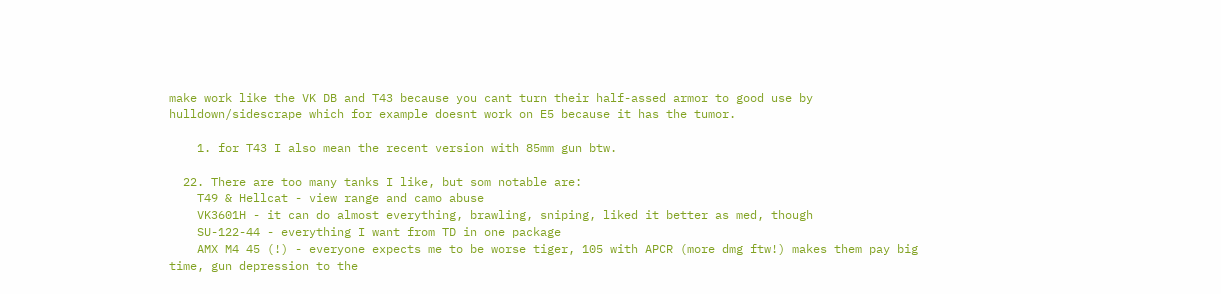make work like the VK DB and T43 because you cant turn their half-assed armor to good use by hulldown/sidescrape which for example doesnt work on E5 because it has the tumor.

    1. for T43 I also mean the recent version with 85mm gun btw.

  22. There are too many tanks I like, but som notable are:
    T49 & Hellcat - view range and camo abuse
    VK3601H - it can do almost everything, brawling, sniping, liked it better as med, though
    SU-122-44 - everything I want from TD in one package
    AMX M4 45 (!) - everyone expects me to be worse tiger, 105 with APCR (more dmg ftw!) makes them pay big time, gun depression to the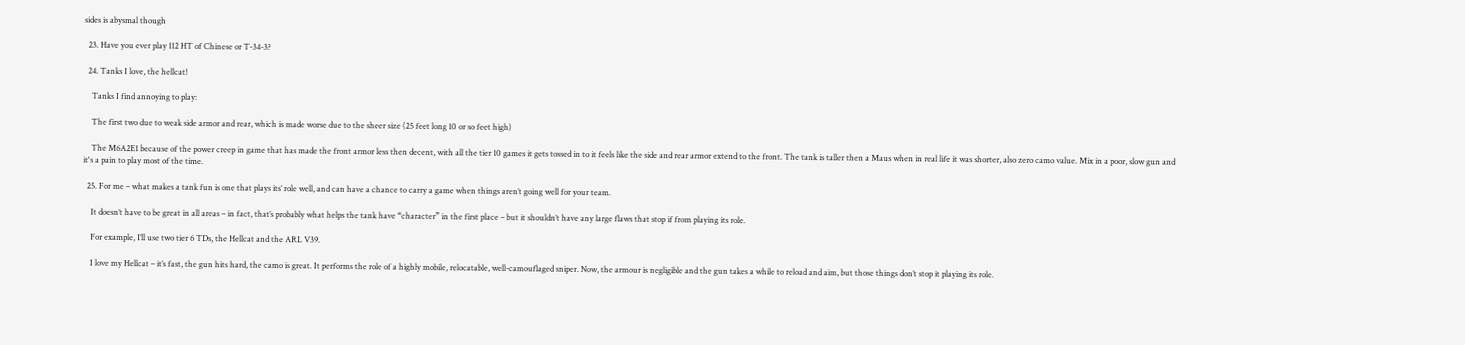sides is abysmal though

  23. Have you ever play 112 HT of Chinese or T-34-3?

  24. Tanks I love, the hellcat!

    Tanks I find annoying to play:

    The first two due to weak side armor and rear, which is made worse due to the sheer size (25 feet long 10 or so feet high)

    The M6A2E1 because of the power creep in game that has made the front armor less then decent, with all the tier 10 games it gets tossed in to it feels like the side and rear armor extend to the front. The tank is taller then a Maus when in real life it was shorter, also zero camo value. Mix in a poor, slow gun and it's a pain to play most of the time.

  25. For me – what makes a tank fun is one that plays its’ role well, and can have a chance to carry a game when things aren’t going well for your team.

    It doesn’t have to be great in all areas – in fact, that’s probably what helps the tank have “character” in the first place – but it shouldn’t have any large flaws that stop if from playing its role.

    For example, I’ll use two tier 6 TDs, the Hellcat and the ARL V39.

    I love my Hellcat – it’s fast, the gun hits hard, the camo is great. It performs the role of a highly mobile, relocatable, well-camouflaged sniper. Now, the armour is negligible and the gun takes a while to reload and aim, but those things don’t stop it playing its role.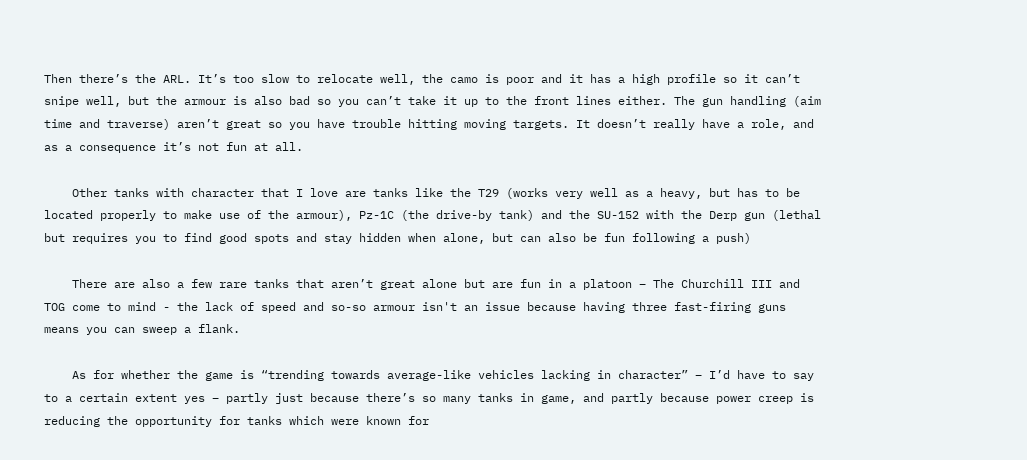Then there’s the ARL. It’s too slow to relocate well, the camo is poor and it has a high profile so it can’t snipe well, but the armour is also bad so you can’t take it up to the front lines either. The gun handling (aim time and traverse) aren’t great so you have trouble hitting moving targets. It doesn’t really have a role, and as a consequence it’s not fun at all.

    Other tanks with character that I love are tanks like the T29 (works very well as a heavy, but has to be located properly to make use of the armour), Pz-1C (the drive-by tank) and the SU-152 with the Derp gun (lethal but requires you to find good spots and stay hidden when alone, but can also be fun following a push)

    There are also a few rare tanks that aren’t great alone but are fun in a platoon – The Churchill III and TOG come to mind - the lack of speed and so-so armour isn't an issue because having three fast-firing guns means you can sweep a flank.

    As for whether the game is “trending towards average-like vehicles lacking in character” – I’d have to say to a certain extent yes – partly just because there’s so many tanks in game, and partly because power creep is reducing the opportunity for tanks which were known for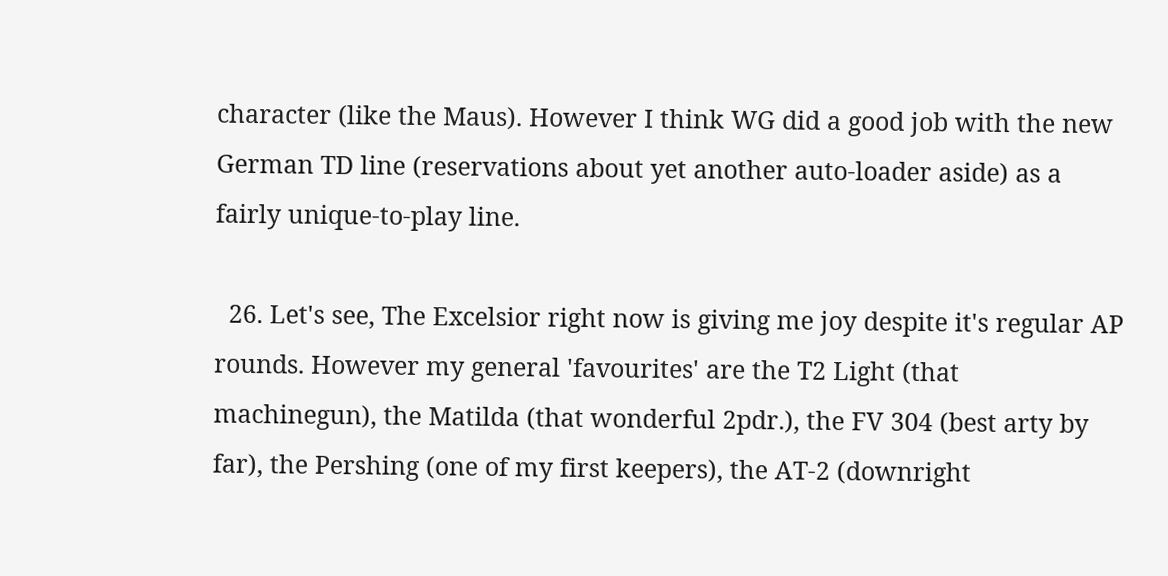character (like the Maus). However I think WG did a good job with the new German TD line (reservations about yet another auto-loader aside) as a fairly unique-to-play line.

  26. Let's see, The Excelsior right now is giving me joy despite it's regular AP rounds. However my general 'favourites' are the T2 Light (that machinegun), the Matilda (that wonderful 2pdr.), the FV 304 (best arty by far), the Pershing (one of my first keepers), the AT-2 (downright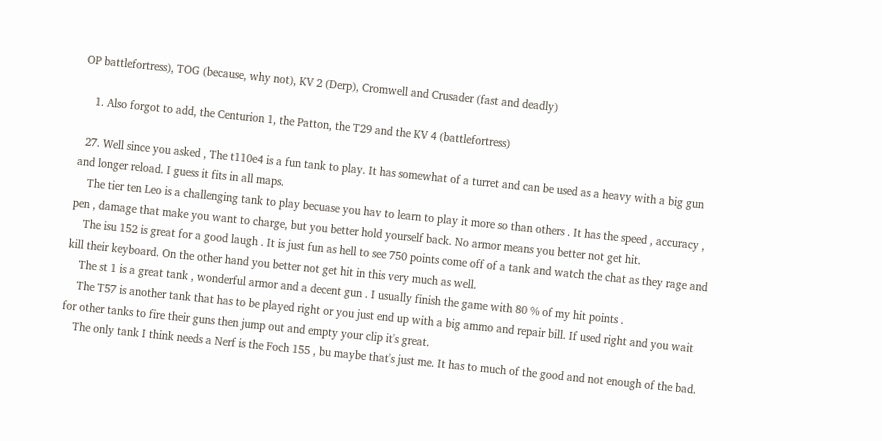OP battlefortress), TOG (because, why not), KV 2 (Derp), Cromwell and Crusader (fast and deadly)

    1. Also forgot to add, the Centurion 1, the Patton, the T29 and the KV 4 (battlefortress)

  27. Well since you asked , The t110e4 is a fun tank to play. It has somewhat of a turret and can be used as a heavy with a big gun and longer reload. I guess it fits in all maps.
    The tier ten Leo is a challenging tank to play becuase you hav to learn to play it more so than others . It has the speed , accuracy , pen , damage that make you want to charge, but you better hold yourself back. No armor means you better not get hit.
    The isu 152 is great for a good laugh . It is just fun as hell to see 750 points come off of a tank and watch the chat as they rage and kill their keyboard. On the other hand you better not get hit in this very much as well.
    The st 1 is a great tank , wonderful armor and a decent gun . I usually finish the game with 80 % of my hit points .
    The T57 is another tank that has to be played right or you just end up with a big ammo and repair bill. If used right and you wait for other tanks to fire their guns then jump out and empty your clip it's great.
    The only tank I think needs a Nerf is the Foch 155 , bu maybe that's just me. It has to much of the good and not enough of the bad.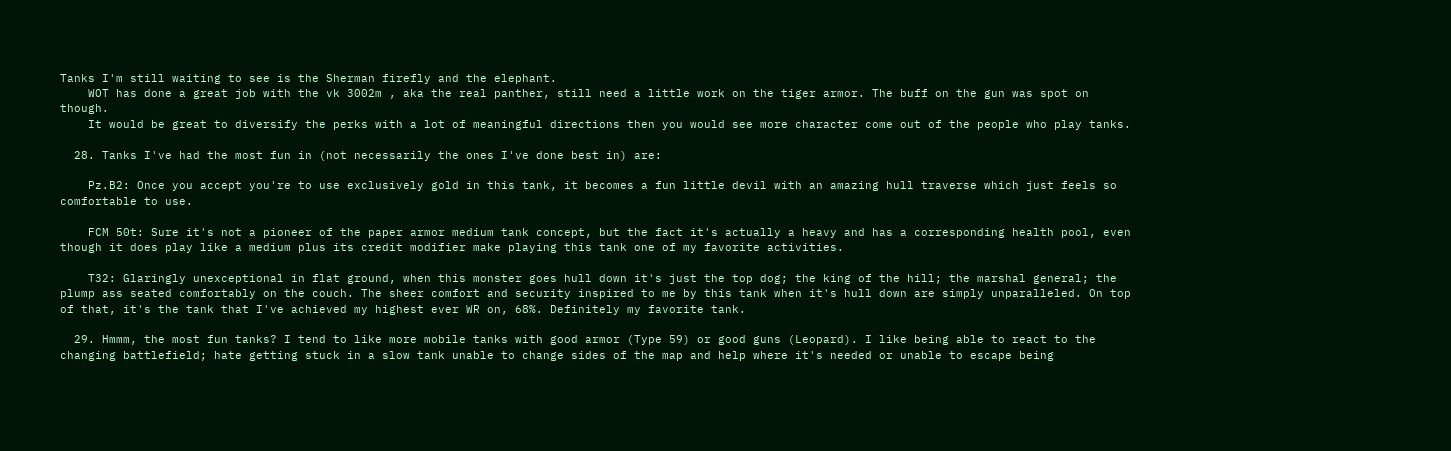Tanks I'm still waiting to see is the Sherman firefly and the elephant.
    WOT has done a great job with the vk 3002m , aka the real panther, still need a little work on the tiger armor. The buff on the gun was spot on though.
    It would be great to diversify the perks with a lot of meaningful directions then you would see more character come out of the people who play tanks.

  28. Tanks I've had the most fun in (not necessarily the ones I've done best in) are:

    Pz.B2: Once you accept you're to use exclusively gold in this tank, it becomes a fun little devil with an amazing hull traverse which just feels so comfortable to use.

    FCM 50t: Sure it's not a pioneer of the paper armor medium tank concept, but the fact it's actually a heavy and has a corresponding health pool, even though it does play like a medium plus its credit modifier make playing this tank one of my favorite activities.

    T32: Glaringly unexceptional in flat ground, when this monster goes hull down it's just the top dog; the king of the hill; the marshal general; the plump ass seated comfortably on the couch. The sheer comfort and security inspired to me by this tank when it's hull down are simply unparalleled. On top of that, it's the tank that I've achieved my highest ever WR on, 68%. Definitely my favorite tank.

  29. Hmmm, the most fun tanks? I tend to like more mobile tanks with good armor (Type 59) or good guns (Leopard). I like being able to react to the changing battlefield; hate getting stuck in a slow tank unable to change sides of the map and help where it's needed or unable to escape being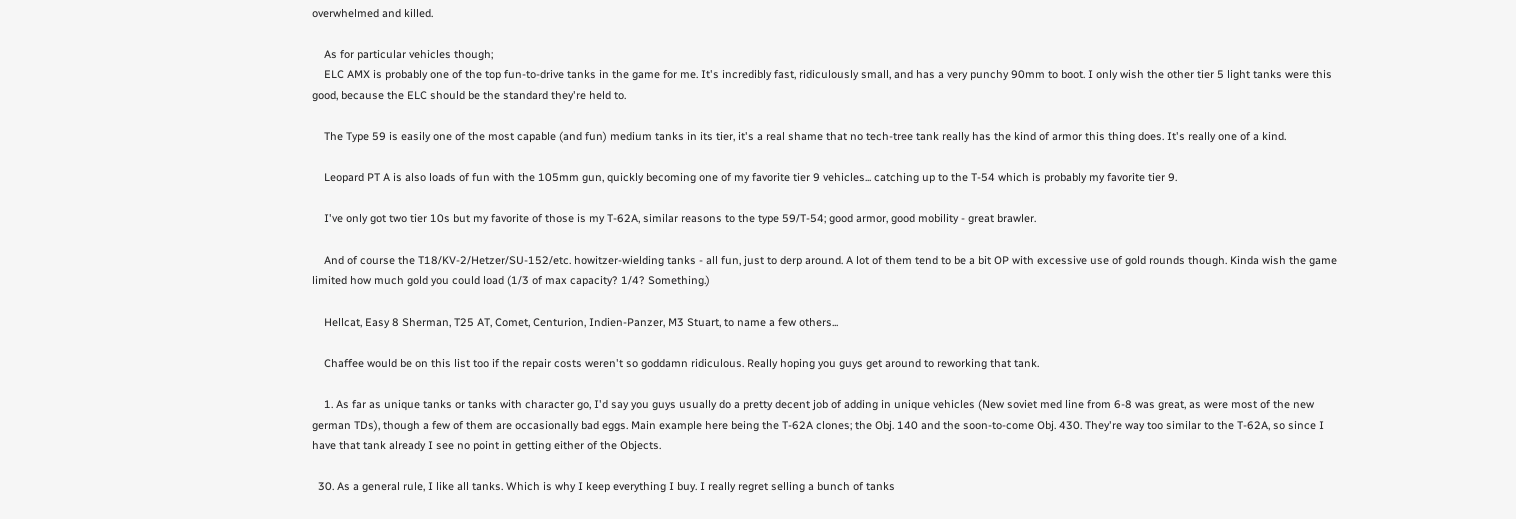overwhelmed and killed.

    As for particular vehicles though;
    ELC AMX is probably one of the top fun-to-drive tanks in the game for me. It's incredibly fast, ridiculously small, and has a very punchy 90mm to boot. I only wish the other tier 5 light tanks were this good, because the ELC should be the standard they're held to.

    The Type 59 is easily one of the most capable (and fun) medium tanks in its tier, it's a real shame that no tech-tree tank really has the kind of armor this thing does. It's really one of a kind.

    Leopard PT A is also loads of fun with the 105mm gun, quickly becoming one of my favorite tier 9 vehicles... catching up to the T-54 which is probably my favorite tier 9.

    I've only got two tier 10s but my favorite of those is my T-62A, similar reasons to the type 59/T-54; good armor, good mobility - great brawler.

    And of course the T18/KV-2/Hetzer/SU-152/etc. howitzer-wielding tanks - all fun, just to derp around. A lot of them tend to be a bit OP with excessive use of gold rounds though. Kinda wish the game limited how much gold you could load (1/3 of max capacity? 1/4? Something.)

    Hellcat, Easy 8 Sherman, T25 AT, Comet, Centurion, Indien-Panzer, M3 Stuart, to name a few others...

    Chaffee would be on this list too if the repair costs weren't so goddamn ridiculous. Really hoping you guys get around to reworking that tank.

    1. As far as unique tanks or tanks with character go, I'd say you guys usually do a pretty decent job of adding in unique vehicles (New soviet med line from 6-8 was great, as were most of the new german TDs), though a few of them are occasionally bad eggs. Main example here being the T-62A clones; the Obj. 140 and the soon-to-come Obj. 430. They're way too similar to the T-62A, so since I have that tank already I see no point in getting either of the Objects.

  30. As a general rule, I like all tanks. Which is why I keep everything I buy. I really regret selling a bunch of tanks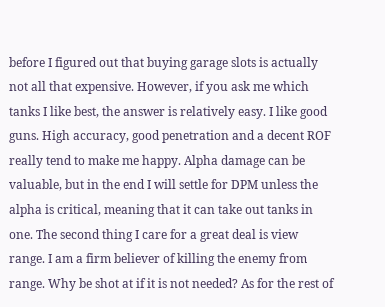before I figured out that buying garage slots is actually not all that expensive. However, if you ask me which tanks I like best, the answer is relatively easy. I like good guns. High accuracy, good penetration and a decent ROF really tend to make me happy. Alpha damage can be valuable, but in the end I will settle for DPM unless the alpha is critical, meaning that it can take out tanks in one. The second thing I care for a great deal is view range. I am a firm believer of killing the enemy from range. Why be shot at if it is not needed? As for the rest of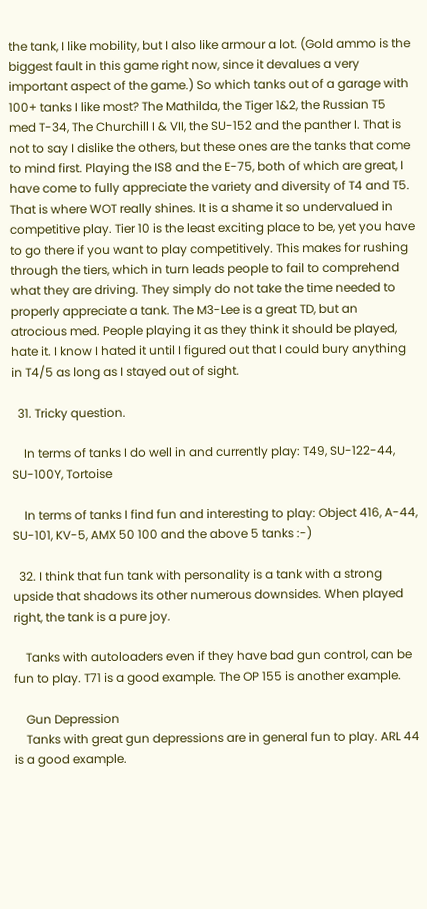the tank, I like mobility, but I also like armour a lot. (Gold ammo is the biggest fault in this game right now, since it devalues a very important aspect of the game.) So which tanks out of a garage with 100+ tanks I like most? The Mathilda, the Tiger 1&2, the Russian T5 med T-34, The Churchill I & VII, the SU-152 and the panther I. That is not to say I dislike the others, but these ones are the tanks that come to mind first. Playing the IS8 and the E-75, both of which are great, I have come to fully appreciate the variety and diversity of T4 and T5. That is where WOT really shines. It is a shame it so undervalued in competitive play. Tier 10 is the least exciting place to be, yet you have to go there if you want to play competitively. This makes for rushing through the tiers, which in turn leads people to fail to comprehend what they are driving. They simply do not take the time needed to properly appreciate a tank. The M3-Lee is a great TD, but an atrocious med. People playing it as they think it should be played, hate it. I know I hated it until I figured out that I could bury anything in T4/5 as long as I stayed out of sight.

  31. Tricky question.

    In terms of tanks I do well in and currently play: T49, SU-122-44, SU-100Y, Tortoise

    In terms of tanks I find fun and interesting to play: Object 416, A-44, SU-101, KV-5, AMX 50 100 and the above 5 tanks :-)

  32. I think that fun tank with personality is a tank with a strong upside that shadows its other numerous downsides. When played right, the tank is a pure joy.

    Tanks with autoloaders even if they have bad gun control, can be fun to play. T71 is a good example. The OP 155 is another example.

    Gun Depression
    Tanks with great gun depressions are in general fun to play. ARL 44 is a good example.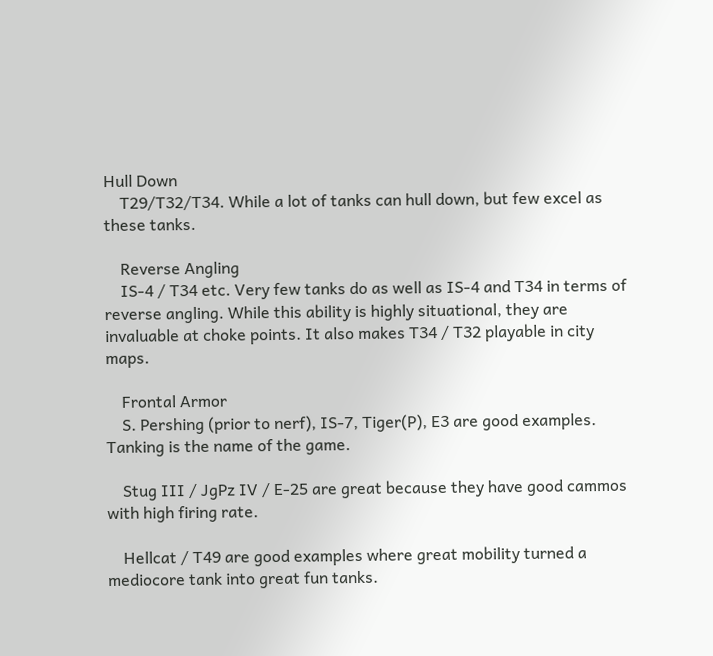Hull Down
    T29/T32/T34. While a lot of tanks can hull down, but few excel as these tanks.

    Reverse Angling
    IS-4 / T34 etc. Very few tanks do as well as IS-4 and T34 in terms of reverse angling. While this ability is highly situational, they are invaluable at choke points. It also makes T34 / T32 playable in city maps.

    Frontal Armor
    S. Pershing (prior to nerf), IS-7, Tiger(P), E3 are good examples. Tanking is the name of the game.

    Stug III / JgPz IV / E-25 are great because they have good cammos with high firing rate.

    Hellcat / T49 are good examples where great mobility turned a mediocore tank into great fun tanks.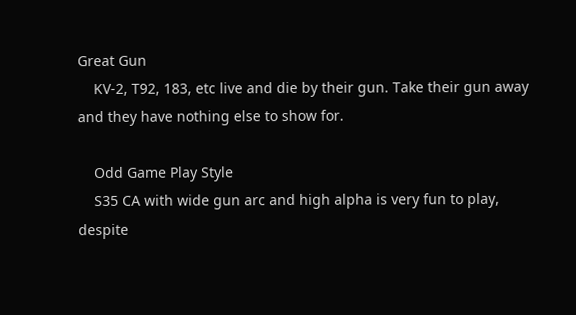Great Gun
    KV-2, T92, 183, etc live and die by their gun. Take their gun away and they have nothing else to show for.

    Odd Game Play Style
    S35 CA with wide gun arc and high alpha is very fun to play, despite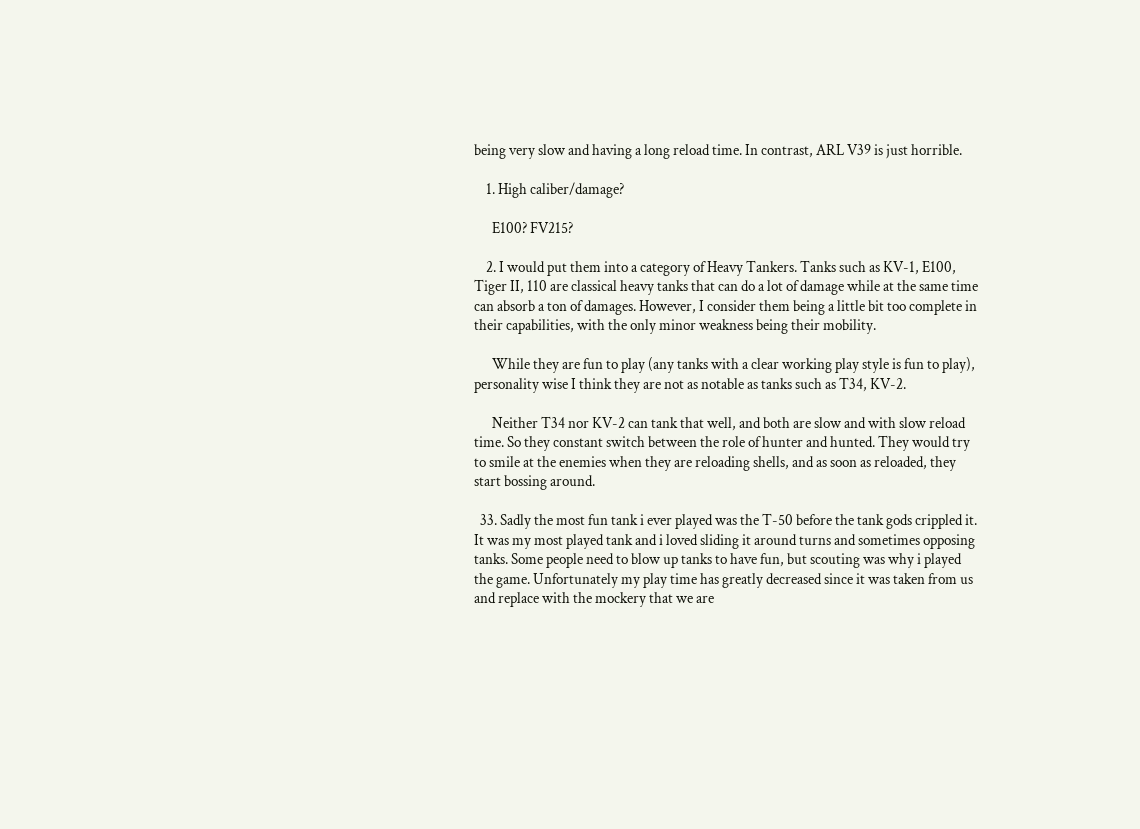being very slow and having a long reload time. In contrast, ARL V39 is just horrible.

    1. High caliber/damage?

      E100? FV215?

    2. I would put them into a category of Heavy Tankers. Tanks such as KV-1, E100, Tiger II, 110 are classical heavy tanks that can do a lot of damage while at the same time can absorb a ton of damages. However, I consider them being a little bit too complete in their capabilities, with the only minor weakness being their mobility.

      While they are fun to play (any tanks with a clear working play style is fun to play), personality wise I think they are not as notable as tanks such as T34, KV-2.

      Neither T34 nor KV-2 can tank that well, and both are slow and with slow reload time. So they constant switch between the role of hunter and hunted. They would try to smile at the enemies when they are reloading shells, and as soon as reloaded, they start bossing around.

  33. Sadly the most fun tank i ever played was the T-50 before the tank gods crippled it. It was my most played tank and i loved sliding it around turns and sometimes opposing tanks. Some people need to blow up tanks to have fun, but scouting was why i played the game. Unfortunately my play time has greatly decreased since it was taken from us and replace with the mockery that we are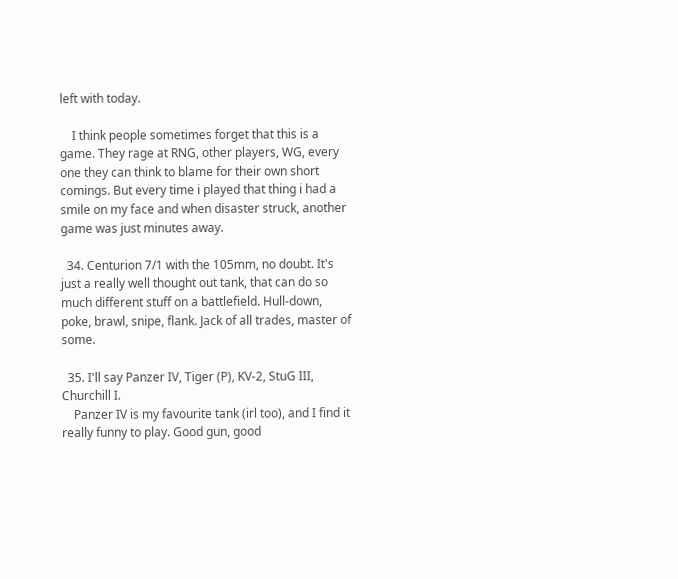left with today.

    I think people sometimes forget that this is a game. They rage at RNG, other players, WG, every one they can think to blame for their own short comings. But every time i played that thing i had a smile on my face and when disaster struck, another game was just minutes away.

  34. Centurion 7/1 with the 105mm, no doubt. It's just a really well thought out tank, that can do so much different stuff on a battlefield. Hull-down, poke, brawl, snipe, flank. Jack of all trades, master of some.

  35. I'll say Panzer IV, Tiger (P), KV-2, StuG III, Churchill I.
    Panzer IV is my favourite tank (irl too), and I find it really funny to play. Good gun, good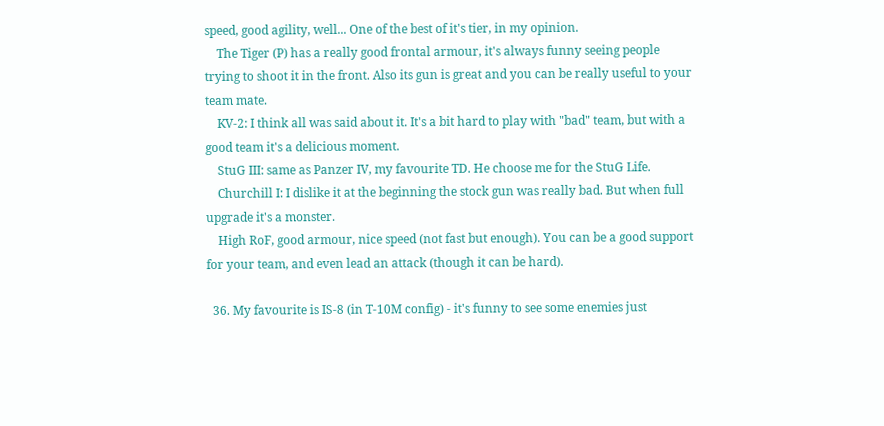speed, good agility, well... One of the best of it's tier, in my opinion.
    The Tiger (P) has a really good frontal armour, it's always funny seeing people trying to shoot it in the front. Also its gun is great and you can be really useful to your team mate.
    KV-2: I think all was said about it. It's a bit hard to play with "bad" team, but with a good team it's a delicious moment.
    StuG III: same as Panzer IV, my favourite TD. He choose me for the StuG Life.
    Churchill I: I dislike it at the beginning the stock gun was really bad. But when full upgrade it's a monster.
    High RoF, good armour, nice speed (not fast but enough). You can be a good support for your team, and even lead an attack (though it can be hard).

  36. My favourite is IS-8 (in T-10M config) - it's funny to see some enemies just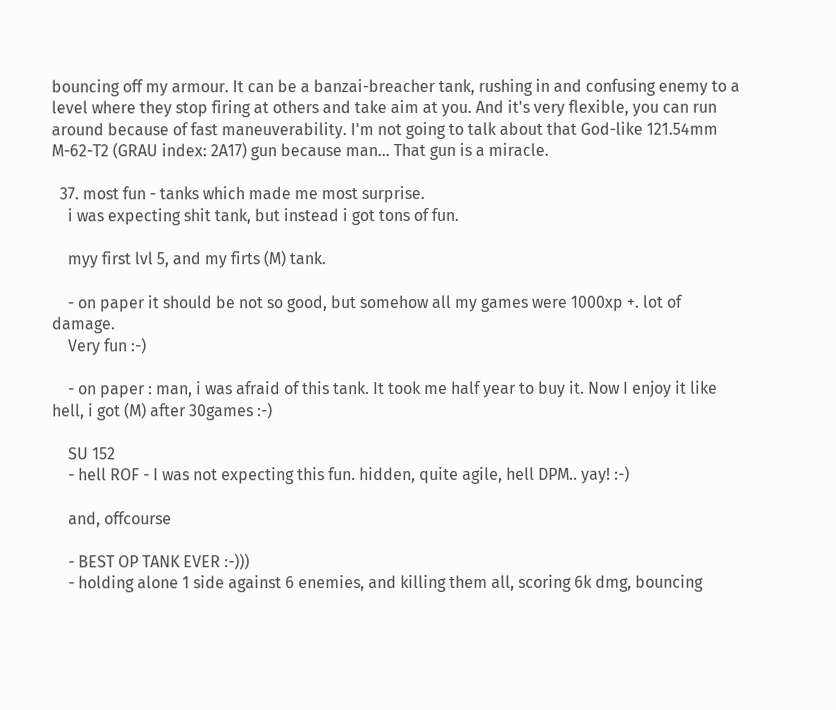bouncing off my armour. It can be a banzai-breacher tank, rushing in and confusing enemy to a level where they stop firing at others and take aim at you. And it's very flexible, you can run around because of fast maneuverability. I'm not going to talk about that God-like 121.54mm M-62-T2 (GRAU index: 2A17) gun because man... That gun is a miracle.

  37. most fun - tanks which made me most surprise.
    i was expecting shit tank, but instead i got tons of fun.

    myy first lvl 5, and my firts (M) tank.

    - on paper it should be not so good, but somehow all my games were 1000xp +. lot of damage.
    Very fun :-)

    - on paper : man, i was afraid of this tank. It took me half year to buy it. Now I enjoy it like hell, i got (M) after 30games :-)

    SU 152
    - hell ROF - I was not expecting this fun. hidden, quite agile, hell DPM.. yay! :-)

    and, offcourse

    - BEST OP TANK EVER :-)))
    - holding alone 1 side against 6 enemies, and killing them all, scoring 6k dmg, bouncing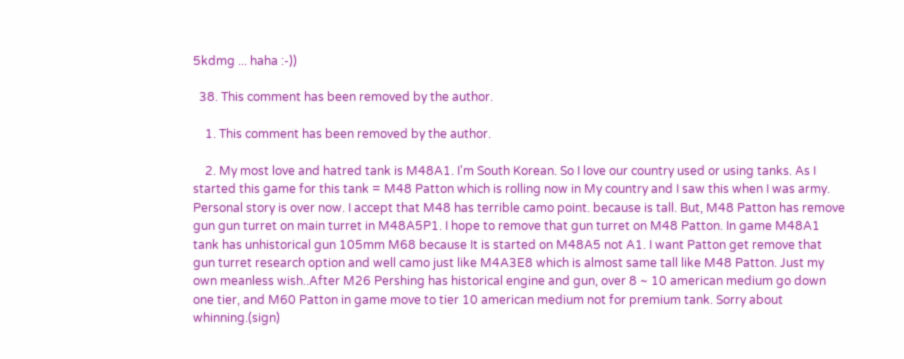5kdmg ... haha :-))

  38. This comment has been removed by the author.

    1. This comment has been removed by the author.

    2. My most love and hatred tank is M48A1. I'm South Korean. So I love our country used or using tanks. As I started this game for this tank = M48 Patton which is rolling now in My country and I saw this when I was army. Personal story is over now. I accept that M48 has terrible camo point. because is tall. But, M48 Patton has remove gun gun turret on main turret in M48A5P1. I hope to remove that gun turret on M48 Patton. In game M48A1 tank has unhistorical gun 105mm M68 because It is started on M48A5 not A1. I want Patton get remove that gun turret research option and well camo just like M4A3E8 which is almost same tall like M48 Patton. Just my own meanless wish..After M26 Pershing has historical engine and gun, over 8 ~ 10 american medium go down one tier, and M60 Patton in game move to tier 10 american medium not for premium tank. Sorry about whinning.(sign)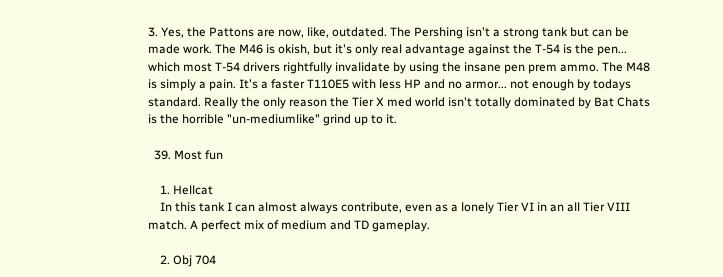3. Yes, the Pattons are now, like, outdated. The Pershing isn't a strong tank but can be made work. The M46 is okish, but it's only real advantage against the T-54 is the pen... which most T-54 drivers rightfully invalidate by using the insane pen prem ammo. The M48 is simply a pain. It's a faster T110E5 with less HP and no armor... not enough by todays standard. Really the only reason the Tier X med world isn't totally dominated by Bat Chats is the horrible "un-mediumlike" grind up to it.

  39. Most fun

    1. Hellcat
    In this tank I can almost always contribute, even as a lonely Tier VI in an all Tier VIII match. A perfect mix of medium and TD gameplay.

    2. Obj 704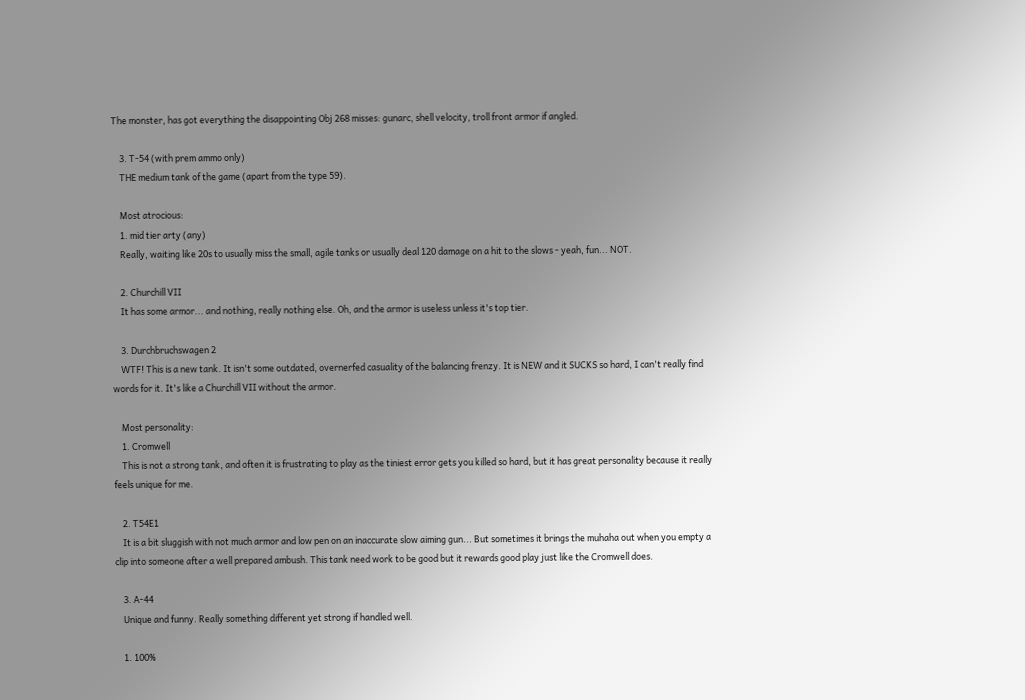The monster, has got everything the disappointing Obj 268 misses: gunarc, shell velocity, troll front armor if angled.

    3. T-54 (with prem ammo only)
    THE medium tank of the game (apart from the type 59).

    Most atrocious:
    1. mid tier arty (any)
    Really, waiting like 20s to usually miss the small, agile tanks or usually deal 120 damage on a hit to the slows - yeah, fun... NOT.

    2. Churchill VII
    It has some armor... and nothing, really nothing else. Oh, and the armor is useless unless it's top tier.

    3. Durchbruchswagen 2
    WTF! This is a new tank. It isn't some outdated, overnerfed casuality of the balancing frenzy. It is NEW and it SUCKS so hard, I can't really find words for it. It's like a Churchill VII without the armor.

    Most personality:
    1. Cromwell
    This is not a strong tank, and often it is frustrating to play as the tiniest error gets you killed so hard, but it has great personality because it really feels unique for me.

    2. T54E1
    It is a bit sluggish with not much armor and low pen on an inaccurate slow aiming gun... But sometimes it brings the muhaha out when you empty a clip into someone after a well prepared ambush. This tank need work to be good but it rewards good play just like the Cromwell does.

    3. A-44
    Unique and funny. Really something different yet strong if handled well.

    1. 100%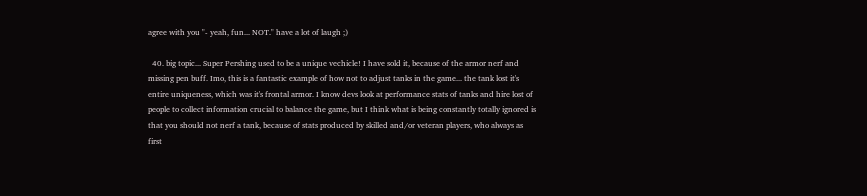agree with you "- yeah, fun... NOT." have a lot of laugh ;)

  40. big topic... Super Pershing used to be a unique vechicle! I have sold it, because of the armor nerf and missing pen buff. Imo, this is a fantastic example of how not to adjust tanks in the game... the tank lost it's entire uniqueness, which was it's frontal armor. I know devs look at performance stats of tanks and hire lost of people to collect information crucial to balance the game, but I think what is being constantly totally ignored is that you should not nerf a tank, because of stats produced by skilled and/or veteran players, who always as first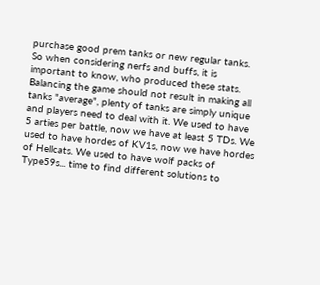purchase good prem tanks or new regular tanks. So when considering nerfs and buffs, it is important to know, who produced these stats. Balancing the game should not result in making all tanks "average", plenty of tanks are simply unique and players need to deal with it. We used to have 5 arties per battle, now we have at least 5 TDs. We used to have hordes of KV1s, now we have hordes of Hellcats. We used to have wolf packs of Type59s... time to find different solutions to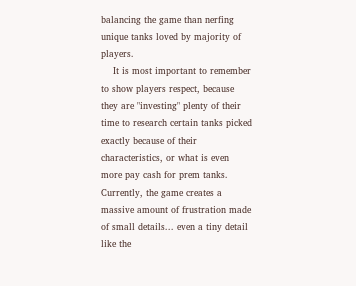balancing the game than nerfing unique tanks loved by majority of players.
    It is most important to remember to show players respect, because they are "investing" plenty of their time to research certain tanks picked exactly because of their characteristics, or what is even more pay cash for prem tanks. Currently, the game creates a massive amount of frustration made of small details... even a tiny detail like the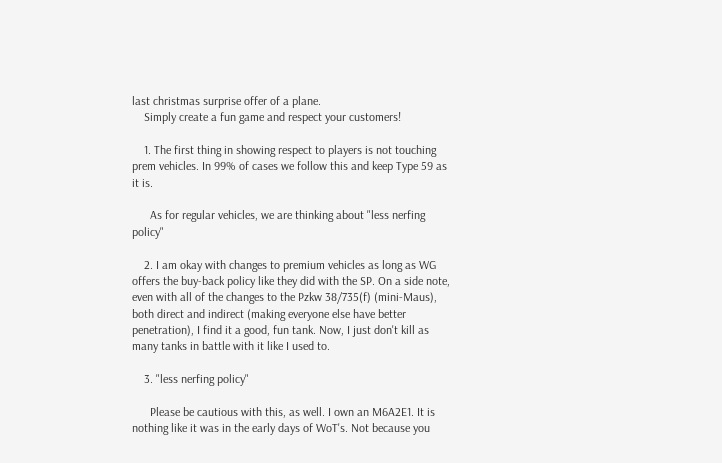last christmas surprise offer of a plane.
    Simply create a fun game and respect your customers!

    1. The first thing in showing respect to players is not touching prem vehicles. In 99% of cases we follow this and keep Type 59 as it is.

      As for regular vehicles, we are thinking about "less nerfing policy"

    2. I am okay with changes to premium vehicles as long as WG offers the buy-back policy like they did with the SP. On a side note, even with all of the changes to the Pzkw 38/735(f) (mini-Maus), both direct and indirect (making everyone else have better penetration), I find it a good, fun tank. Now, I just don't kill as many tanks in battle with it like I used to.

    3. "less nerfing policy"

      Please be cautious with this, as well. I own an M6A2E1. It is nothing like it was in the early days of WoT's. Not because you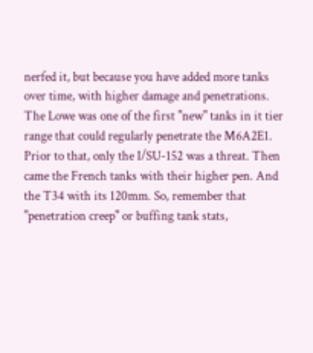nerfed it, but because you have added more tanks over time, with higher damage and penetrations. The Lowe was one of the first "new" tanks in it tier range that could regularly penetrate the M6A2E1. Prior to that, only the I/SU-152 was a threat. Then came the French tanks with their higher pen. And the T34 with its 120mm. So, remember that "penetration creep" or buffing tank stats,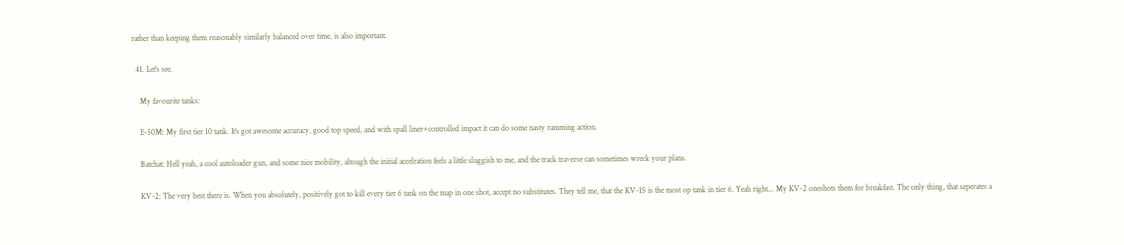rather than keeping them reasonably similarly balanced over time, is also important.

  41. Let's see.

    My favourite tanks:

    E-50M: My first tier 10 tank. It's got awesome accuracy, good top speed, and with spall liner+controlled impact it can do some nasty ramming action.

    Batchat: Hell yeah, a cool autoloader gun, and some nice mobility, altough the initial accelration feels a little sluggish to me, and the track traverse can sometimes wreck your plans.

    KV-2: The very best there is. When you absolutely, positively got to kill every tier 6 tank on the map in one shot, accept no substitutes. They tell me, that the KV-1S is the most op tank in tier 6. Yeah right... My KV-2 oneshots them for breakfast. The only thing, that seperates a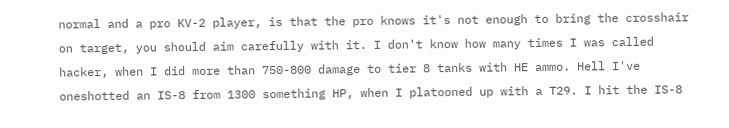normal and a pro KV-2 player, is that the pro knows it's not enough to bring the crosshair on target, you should aim carefully with it. I don't know how many times I was called hacker, when I did more than 750-800 damage to tier 8 tanks with HE ammo. Hell I've oneshotted an IS-8 from 1300 something HP, when I platooned up with a T29. I hit the IS-8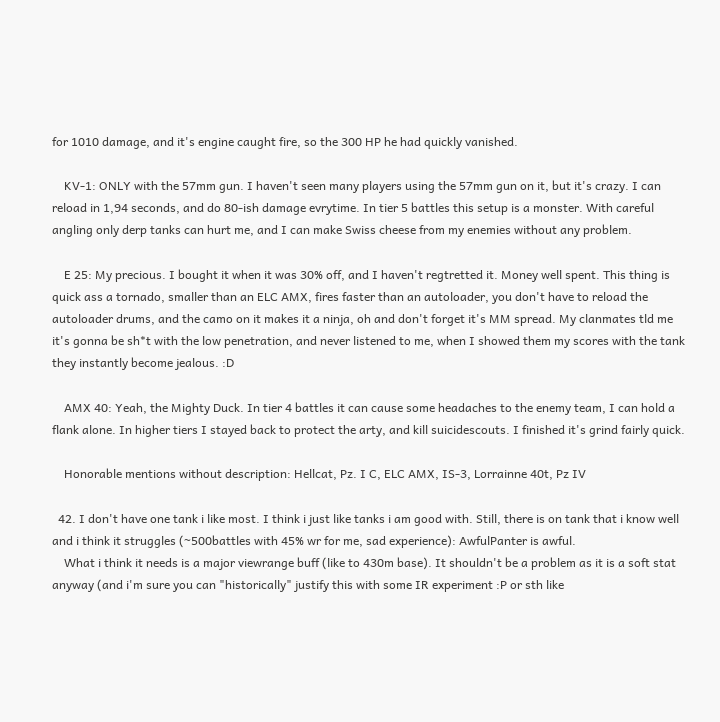for 1010 damage, and it's engine caught fire, so the 300 HP he had quickly vanished.

    KV-1: ONLY with the 57mm gun. I haven't seen many players using the 57mm gun on it, but it's crazy. I can reload in 1,94 seconds, and do 80-ish damage evrytime. In tier 5 battles this setup is a monster. With careful angling only derp tanks can hurt me, and I can make Swiss cheese from my enemies without any problem.

    E 25: My precious. I bought it when it was 30% off, and I haven't regtretted it. Money well spent. This thing is quick ass a tornado, smaller than an ELC AMX, fires faster than an autoloader, you don't have to reload the autoloader drums, and the camo on it makes it a ninja, oh and don't forget it's MM spread. My clanmates tld me it's gonna be sh*t with the low penetration, and never listened to me, when I showed them my scores with the tank they instantly become jealous. :D

    AMX 40: Yeah, the Mighty Duck. In tier 4 battles it can cause some headaches to the enemy team, I can hold a flank alone. In higher tiers I stayed back to protect the arty, and kill suicidescouts. I finished it's grind fairly quick.

    Honorable mentions without description: Hellcat, Pz. I C, ELC AMX, IS-3, Lorrainne 40t, Pz IV

  42. I don't have one tank i like most. I think i just like tanks i am good with. Still, there is on tank that i know well and i think it struggles (~500battles with 45% wr for me, sad experience): AwfulPanter is awful.
    What i think it needs is a major viewrange buff (like to 430m base). It shouldn't be a problem as it is a soft stat anyway (and i'm sure you can "historically" justify this with some IR experiment :P or sth like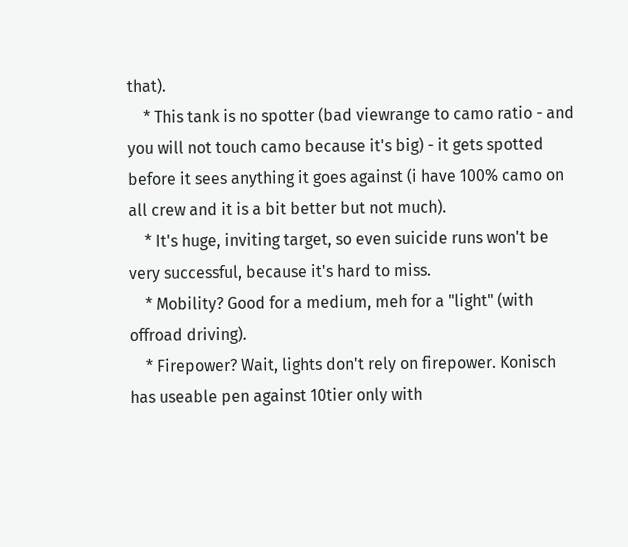that).
    * This tank is no spotter (bad viewrange to camo ratio - and you will not touch camo because it's big) - it gets spotted before it sees anything it goes against (i have 100% camo on all crew and it is a bit better but not much).
    * It's huge, inviting target, so even suicide runs won't be very successful, because it's hard to miss.
    * Mobility? Good for a medium, meh for a "light" (with offroad driving).
    * Firepower? Wait, lights don't rely on firepower. Konisch has useable pen against 10tier only with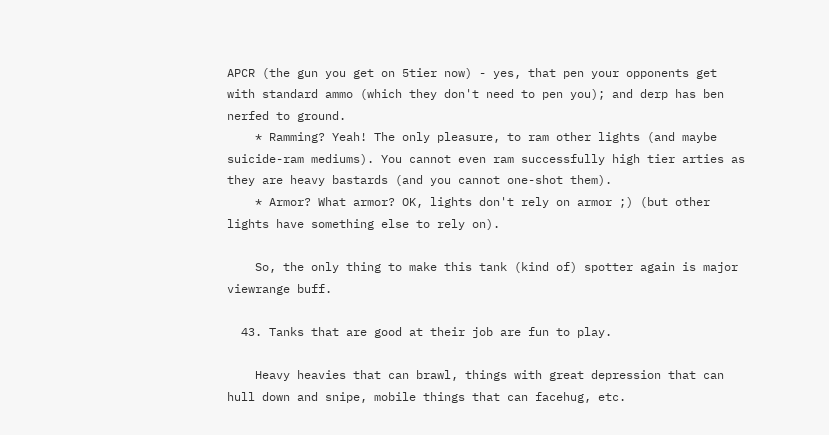APCR (the gun you get on 5tier now) - yes, that pen your opponents get with standard ammo (which they don't need to pen you); and derp has ben nerfed to ground.
    * Ramming? Yeah! The only pleasure, to ram other lights (and maybe suicide-ram mediums). You cannot even ram successfully high tier arties as they are heavy bastards (and you cannot one-shot them).
    * Armor? What armor? OK, lights don't rely on armor ;) (but other lights have something else to rely on).

    So, the only thing to make this tank (kind of) spotter again is major viewrange buff.

  43. Tanks that are good at their job are fun to play.

    Heavy heavies that can brawl, things with great depression that can hull down and snipe, mobile things that can facehug, etc.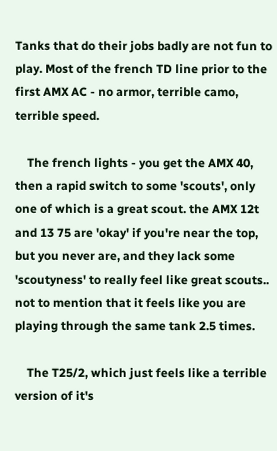Tanks that do their jobs badly are not fun to play. Most of the french TD line prior to the first AMX AC - no armor, terrible camo, terrible speed.

    The french lights - you get the AMX 40, then a rapid switch to some 'scouts', only one of which is a great scout. the AMX 12t and 13 75 are 'okay' if you're near the top, but you never are, and they lack some 'scoutyness' to really feel like great scouts.. not to mention that it feels like you are playing through the same tank 2.5 times.

    The T25/2, which just feels like a terrible version of it's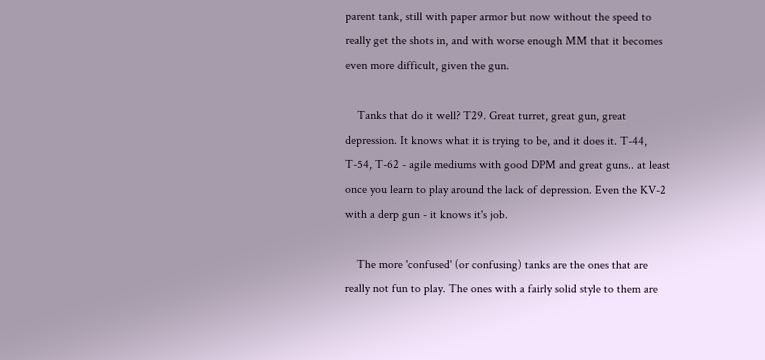parent tank, still with paper armor but now without the speed to really get the shots in, and with worse enough MM that it becomes even more difficult, given the gun.

    Tanks that do it well? T29. Great turret, great gun, great depression. It knows what it is trying to be, and it does it. T-44, T-54, T-62 - agile mediums with good DPM and great guns.. at least once you learn to play around the lack of depression. Even the KV-2 with a derp gun - it knows it's job.

    The more 'confused' (or confusing) tanks are the ones that are really not fun to play. The ones with a fairly solid style to them are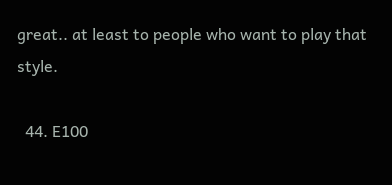great.. at least to people who want to play that style.

  44. E100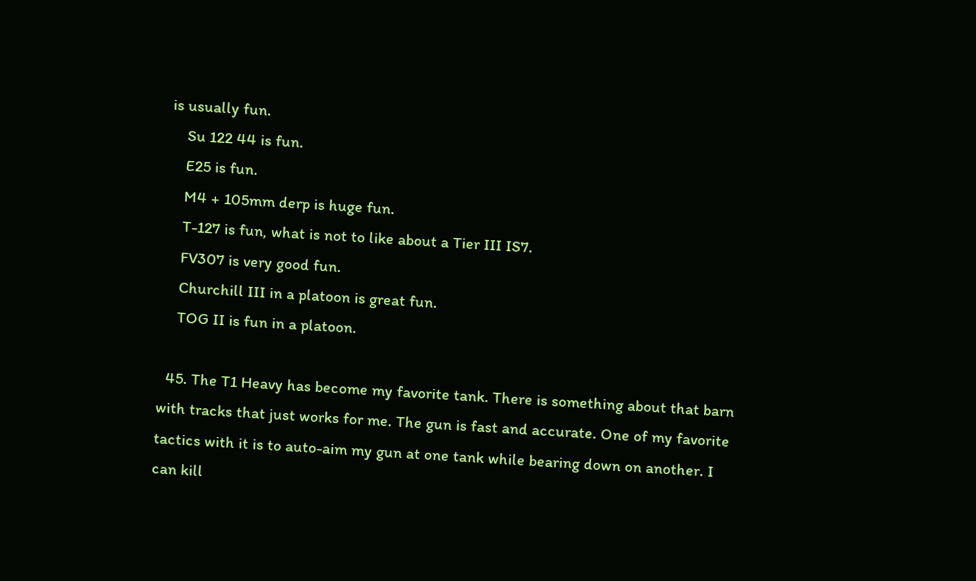is usually fun.
    Su 122 44 is fun.
    E25 is fun.
    M4 + 105mm derp is huge fun.
    T-127 is fun, what is not to like about a Tier III IS7.
    FV307 is very good fun.
    Churchill III in a platoon is great fun.
    TOG II is fun in a platoon.

  45. The T1 Heavy has become my favorite tank. There is something about that barn with tracks that just works for me. The gun is fast and accurate. One of my favorite tactics with it is to auto-aim my gun at one tank while bearing down on another. I can kill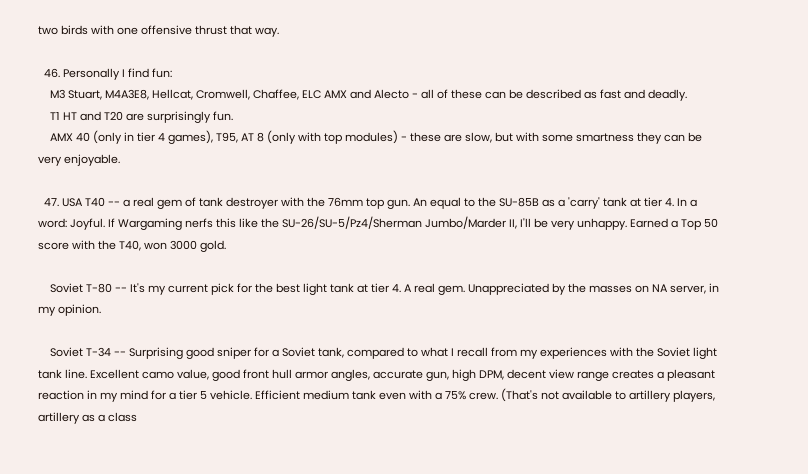two birds with one offensive thrust that way.

  46. Personally I find fun:
    M3 Stuart, M4A3E8, Hellcat, Cromwell, Chaffee, ELC AMX and Alecto - all of these can be described as fast and deadly.
    T1 HT and T20 are surprisingly fun.
    AMX 40 (only in tier 4 games), T95, AT 8 (only with top modules) - these are slow, but with some smartness they can be very enjoyable.

  47. USA T40 -- a real gem of tank destroyer with the 76mm top gun. An equal to the SU-85B as a 'carry' tank at tier 4. In a word: Joyful. If Wargaming nerfs this like the SU-26/SU-5/Pz4/Sherman Jumbo/Marder II, I'll be very unhappy. Earned a Top 50 score with the T40, won 3000 gold.

    Soviet T-80 -- It's my current pick for the best light tank at tier 4. A real gem. Unappreciated by the masses on NA server, in my opinion.

    Soviet T-34 -- Surprising good sniper for a Soviet tank, compared to what I recall from my experiences with the Soviet light tank line. Excellent camo value, good front hull armor angles, accurate gun, high DPM, decent view range creates a pleasant reaction in my mind for a tier 5 vehicle. Efficient medium tank even with a 75% crew. (That's not available to artillery players, artillery as a class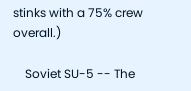stinks with a 75% crew overall.)

    Soviet SU-5 -- The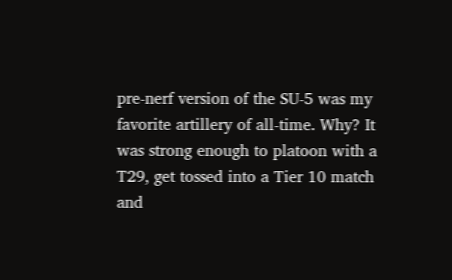pre-nerf version of the SU-5 was my favorite artillery of all-time. Why? It was strong enough to platoon with a T29, get tossed into a Tier 10 match and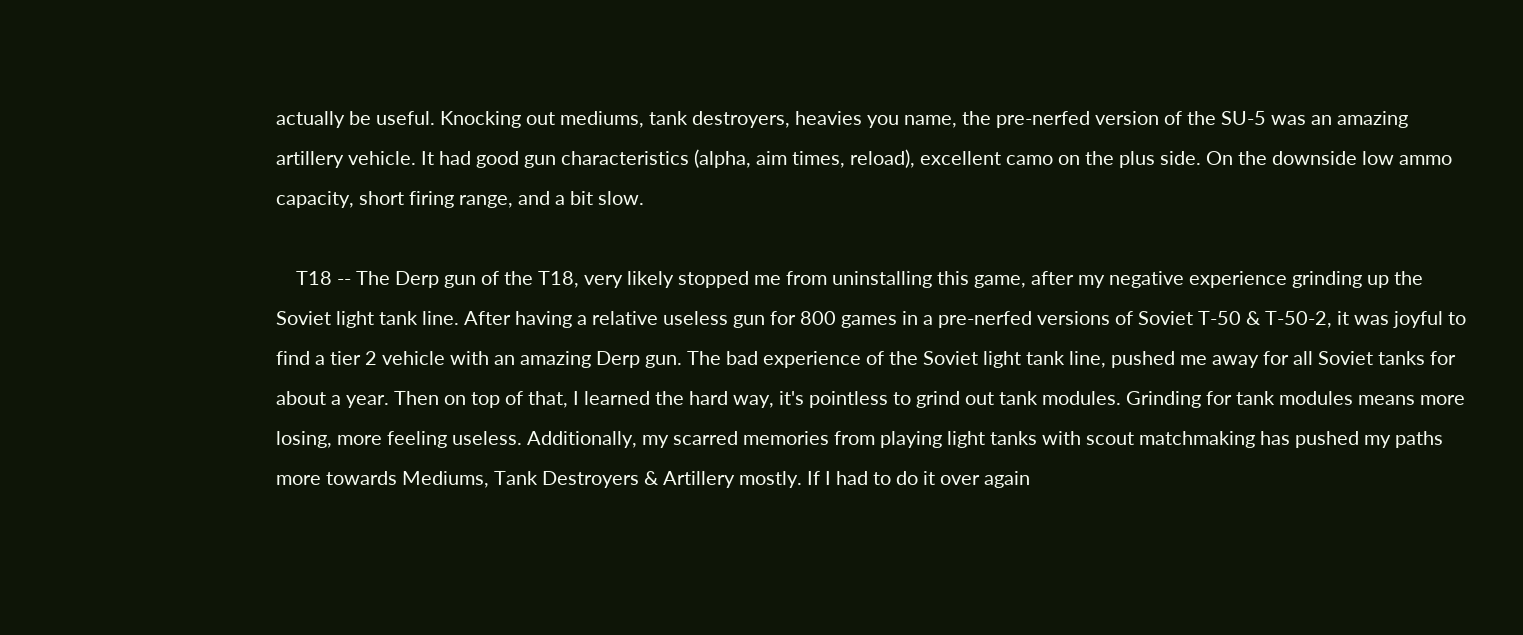actually be useful. Knocking out mediums, tank destroyers, heavies you name, the pre-nerfed version of the SU-5 was an amazing artillery vehicle. It had good gun characteristics (alpha, aim times, reload), excellent camo on the plus side. On the downside low ammo capacity, short firing range, and a bit slow.

    T18 -- The Derp gun of the T18, very likely stopped me from uninstalling this game, after my negative experience grinding up the Soviet light tank line. After having a relative useless gun for 800 games in a pre-nerfed versions of Soviet T-50 & T-50-2, it was joyful to find a tier 2 vehicle with an amazing Derp gun. The bad experience of the Soviet light tank line, pushed me away for all Soviet tanks for about a year. Then on top of that, I learned the hard way, it's pointless to grind out tank modules. Grinding for tank modules means more losing, more feeling useless. Additionally, my scarred memories from playing light tanks with scout matchmaking has pushed my paths more towards Mediums, Tank Destroyers & Artillery mostly. If I had to do it over again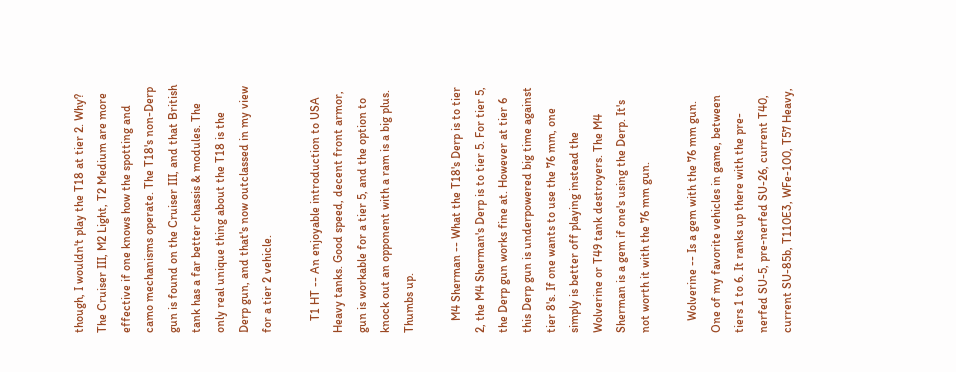though, I wouldn't play the T18 at tier 2. Why? The Cruiser III, M2 Light, T2 Medium are more effective if one knows how the spotting and camo mechanisms operate. The T18's non-Derp gun is found on the Cruiser III, and that British tank has a far better chassis & modules. The only real unique thing about the T18 is the Derp gun, and that's now outclassed in my view for a tier 2 vehicle.

    T1 HT -- An enjoyable introduction to USA Heavy tanks. Good speed, decent front armor, gun is workable for a tier 5, and the option to knock out an opponent with a ram is a big plus. Thumbs up.

    M4 Sherman -- What the T18's Derp is to tier 2, the M4 Sherman's Derp is to tier 5. For tier 5, the Derp gun works fine at. However at tier 6 this Derp gun is underpowered big time against tier 8's. If one wants to use the 76 mm, one simply is better off playing instead the Wolverine or T49 tank destroyers. The M4 Sherman is a gem if one's using the Derp. It's not worth it with the 76 mm gun.

    Wolverine -- Is a gem with the 76 mm gun. One of my favorite vehicles in game, between tiers 1 to 6. It ranks up there with the pre-nerfed SU-5, pre-nerfed SU-26, current T40, current SU-85b, T110E3, WFe-100, T57 Heavy,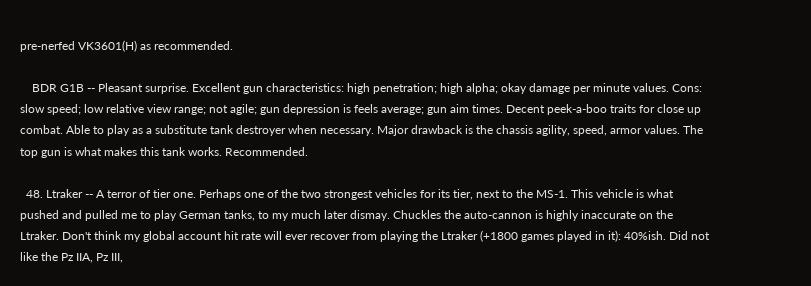pre-nerfed VK3601(H) as recommended.

    BDR G1B -- Pleasant surprise. Excellent gun characteristics: high penetration; high alpha; okay damage per minute values. Cons: slow speed; low relative view range; not agile; gun depression is feels average; gun aim times. Decent peek-a-boo traits for close up combat. Able to play as a substitute tank destroyer when necessary. Major drawback is the chassis agility, speed, armor values. The top gun is what makes this tank works. Recommended.

  48. Ltraker -- A terror of tier one. Perhaps one of the two strongest vehicles for its tier, next to the MS-1. This vehicle is what pushed and pulled me to play German tanks, to my much later dismay. Chuckles the auto-cannon is highly inaccurate on the Ltraker. Don't think my global account hit rate will ever recover from playing the Ltraker (+1800 games played in it): 40%ish. Did not like the Pz IIA, Pz III,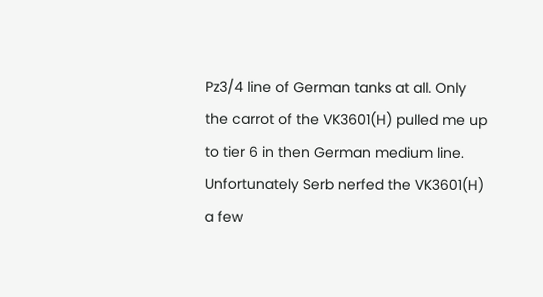Pz3/4 line of German tanks at all. Only the carrot of the VK3601(H) pulled me up to tier 6 in then German medium line. Unfortunately Serb nerfed the VK3601(H) a few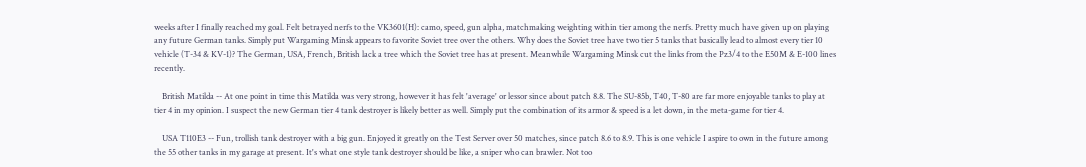weeks after I finally reached my goal. Felt betrayed nerfs to the VK3601(H): camo, speed, gun alpha, matchmaking weighting within tier among the nerfs. Pretty much have given up on playing any future German tanks. Simply put Wargaming Minsk appears to favorite Soviet tree over the others. Why does the Soviet tree have two tier 5 tanks that basically lead to almost every tier 10 vehicle (T-34 & KV-1)? The German, USA, French, British lack a tree which the Soviet tree has at present. Meanwhile Wargaming Minsk cut the links from the Pz3/4 to the E50M & E-100 lines recently.

    British Matilda -- At one point in time this Matilda was very strong, however it has felt 'average' or lessor since about patch 8.8. The SU-85b, T40, T-80 are far more enjoyable tanks to play at tier 4 in my opinion. I suspect the new German tier 4 tank destroyer is likely better as well. Simply put the combination of its armor & speed is a let down, in the meta-game for tier 4.

    USA T110E3 -- Fun, trollish tank destroyer with a big gun. Enjoyed it greatly on the Test Server over 50 matches, since patch 8.6 to 8.9. This is one vehicle I aspire to own in the future among the 55 other tanks in my garage at present. It's what one style tank destroyer should be like, a sniper who can brawler. Not too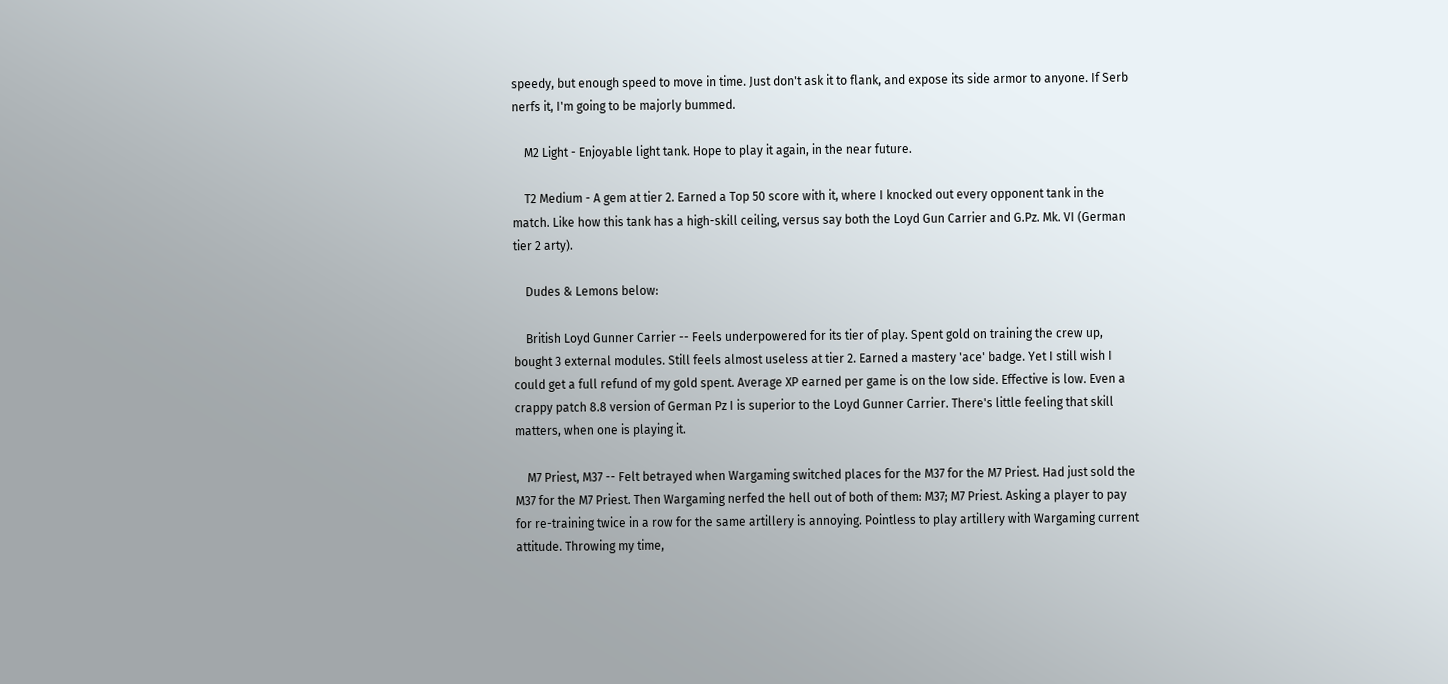speedy, but enough speed to move in time. Just don't ask it to flank, and expose its side armor to anyone. If Serb nerfs it, I'm going to be majorly bummed.

    M2 Light - Enjoyable light tank. Hope to play it again, in the near future.

    T2 Medium - A gem at tier 2. Earned a Top 50 score with it, where I knocked out every opponent tank in the match. Like how this tank has a high-skill ceiling, versus say both the Loyd Gun Carrier and G.Pz. Mk. VI (German tier 2 arty).

    Dudes & Lemons below:

    British Loyd Gunner Carrier -- Feels underpowered for its tier of play. Spent gold on training the crew up, bought 3 external modules. Still feels almost useless at tier 2. Earned a mastery 'ace' badge. Yet I still wish I could get a full refund of my gold spent. Average XP earned per game is on the low side. Effective is low. Even a crappy patch 8.8 version of German Pz I is superior to the Loyd Gunner Carrier. There's little feeling that skill matters, when one is playing it.

    M7 Priest, M37 -- Felt betrayed when Wargaming switched places for the M37 for the M7 Priest. Had just sold the M37 for the M7 Priest. Then Wargaming nerfed the hell out of both of them: M37; M7 Priest. Asking a player to pay for re-training twice in a row for the same artillery is annoying. Pointless to play artillery with Wargaming current attitude. Throwing my time,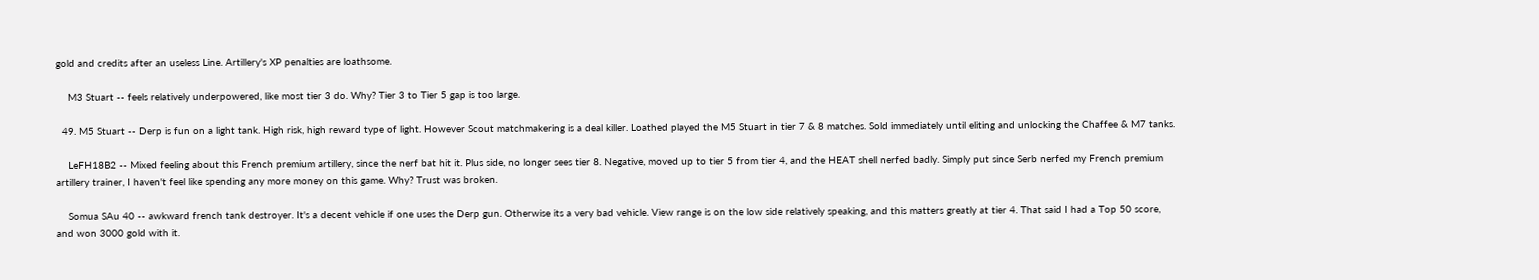gold and credits after an useless Line. Artillery's XP penalties are loathsome.

    M3 Stuart -- feels relatively underpowered, like most tier 3 do. Why? Tier 3 to Tier 5 gap is too large.

  49. M5 Stuart -- Derp is fun on a light tank. High risk, high reward type of light. However Scout matchmakering is a deal killer. Loathed played the M5 Stuart in tier 7 & 8 matches. Sold immediately until eliting and unlocking the Chaffee & M7 tanks.

    LeFH18B2 -- Mixed feeling about this French premium artillery, since the nerf bat hit it. Plus side, no longer sees tier 8. Negative, moved up to tier 5 from tier 4, and the HEAT shell nerfed badly. Simply put since Serb nerfed my French premium artillery trainer, I haven't feel like spending any more money on this game. Why? Trust was broken.

    Somua SAu 40 -- awkward french tank destroyer. It's a decent vehicle if one uses the Derp gun. Otherwise its a very bad vehicle. View range is on the low side relatively speaking, and this matters greatly at tier 4. That said I had a Top 50 score, and won 3000 gold with it.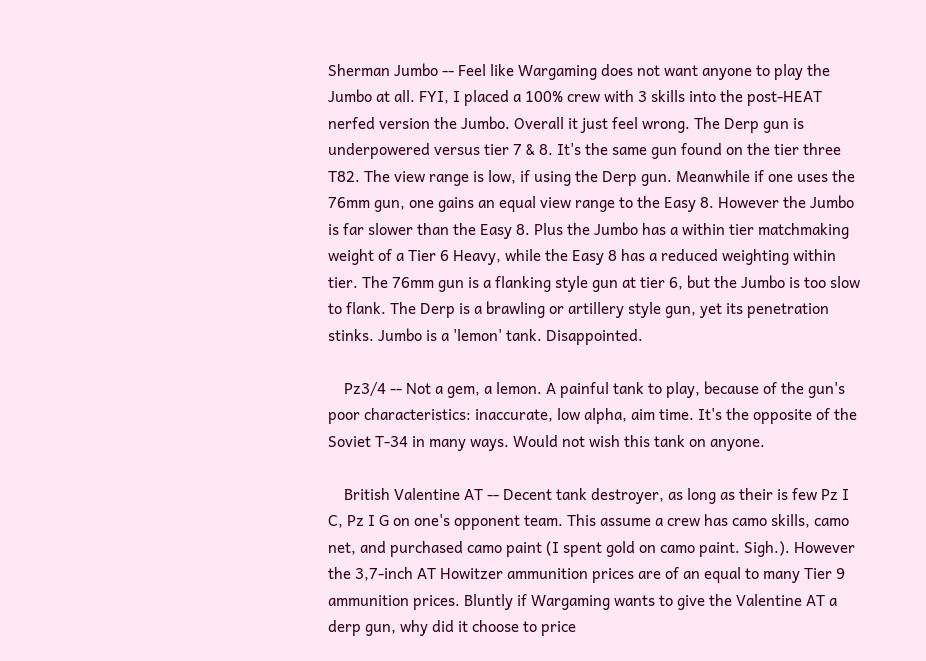Sherman Jumbo -- Feel like Wargaming does not want anyone to play the Jumbo at all. FYI, I placed a 100% crew with 3 skills into the post-HEAT nerfed version the Jumbo. Overall it just feel wrong. The Derp gun is underpowered versus tier 7 & 8. It's the same gun found on the tier three T82. The view range is low, if using the Derp gun. Meanwhile if one uses the 76mm gun, one gains an equal view range to the Easy 8. However the Jumbo is far slower than the Easy 8. Plus the Jumbo has a within tier matchmaking weight of a Tier 6 Heavy, while the Easy 8 has a reduced weighting within tier. The 76mm gun is a flanking style gun at tier 6, but the Jumbo is too slow to flank. The Derp is a brawling or artillery style gun, yet its penetration stinks. Jumbo is a 'lemon' tank. Disappointed.

    Pz3/4 -- Not a gem, a lemon. A painful tank to play, because of the gun's poor characteristics: inaccurate, low alpha, aim time. It's the opposite of the Soviet T-34 in many ways. Would not wish this tank on anyone.

    British Valentine AT -- Decent tank destroyer, as long as their is few Pz I C, Pz I G on one's opponent team. This assume a crew has camo skills, camo net, and purchased camo paint (I spent gold on camo paint. Sigh.). However the 3,7-inch AT Howitzer ammunition prices are of an equal to many Tier 9 ammunition prices. Bluntly if Wargaming wants to give the Valentine AT a derp gun, why did it choose to price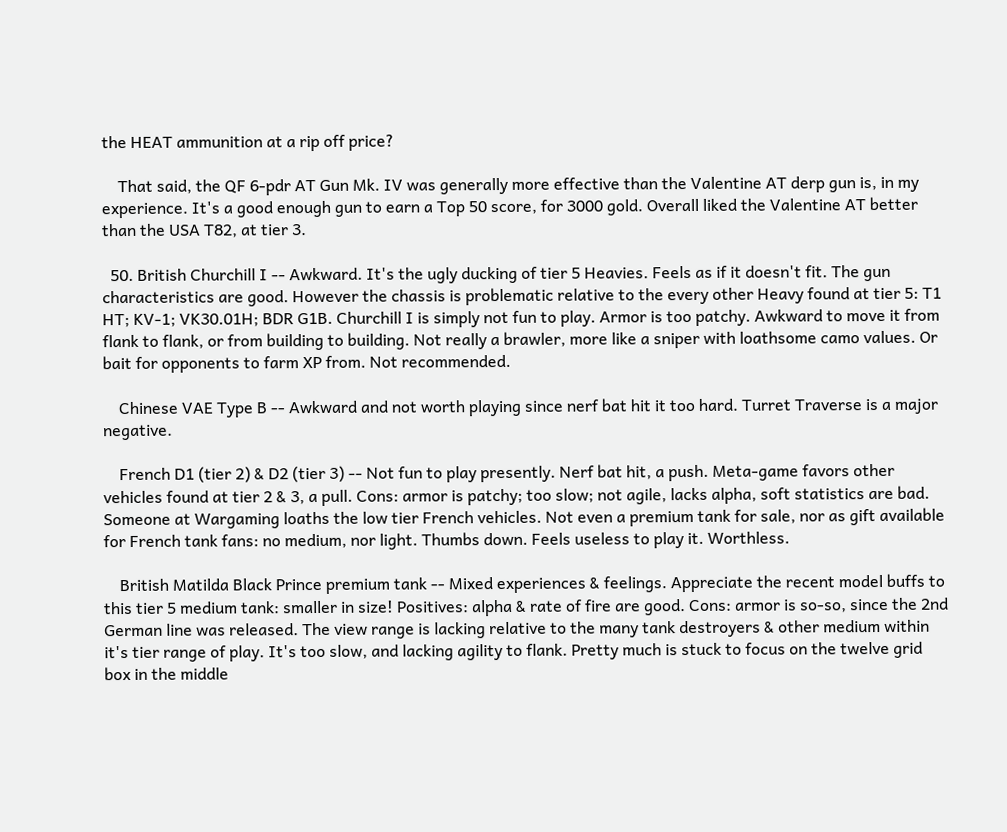the HEAT ammunition at a rip off price?

    That said, the QF 6-pdr AT Gun Mk. IV was generally more effective than the Valentine AT derp gun is, in my experience. It's a good enough gun to earn a Top 50 score, for 3000 gold. Overall liked the Valentine AT better than the USA T82, at tier 3.

  50. British Churchill I -- Awkward. It's the ugly ducking of tier 5 Heavies. Feels as if it doesn't fit. The gun characteristics are good. However the chassis is problematic relative to the every other Heavy found at tier 5: T1 HT; KV-1; VK30.01H; BDR G1B. Churchill I is simply not fun to play. Armor is too patchy. Awkward to move it from flank to flank, or from building to building. Not really a brawler, more like a sniper with loathsome camo values. Or bait for opponents to farm XP from. Not recommended.

    Chinese VAE Type B -- Awkward and not worth playing since nerf bat hit it too hard. Turret Traverse is a major negative.

    French D1 (tier 2) & D2 (tier 3) -- Not fun to play presently. Nerf bat hit, a push. Meta-game favors other vehicles found at tier 2 & 3, a pull. Cons: armor is patchy; too slow; not agile, lacks alpha, soft statistics are bad. Someone at Wargaming loaths the low tier French vehicles. Not even a premium tank for sale, nor as gift available for French tank fans: no medium, nor light. Thumbs down. Feels useless to play it. Worthless.

    British Matilda Black Prince premium tank -- Mixed experiences & feelings. Appreciate the recent model buffs to this tier 5 medium tank: smaller in size! Positives: alpha & rate of fire are good. Cons: armor is so-so, since the 2nd German line was released. The view range is lacking relative to the many tank destroyers & other medium within it's tier range of play. It's too slow, and lacking agility to flank. Pretty much is stuck to focus on the twelve grid box in the middle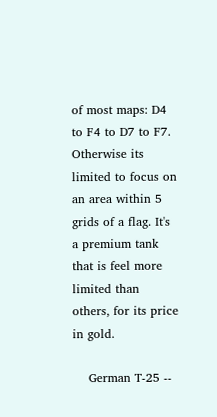of most maps: D4 to F4 to D7 to F7. Otherwise its limited to focus on an area within 5 grids of a flag. It's a premium tank that is feel more limited than others, for its price in gold.

    German T-25 --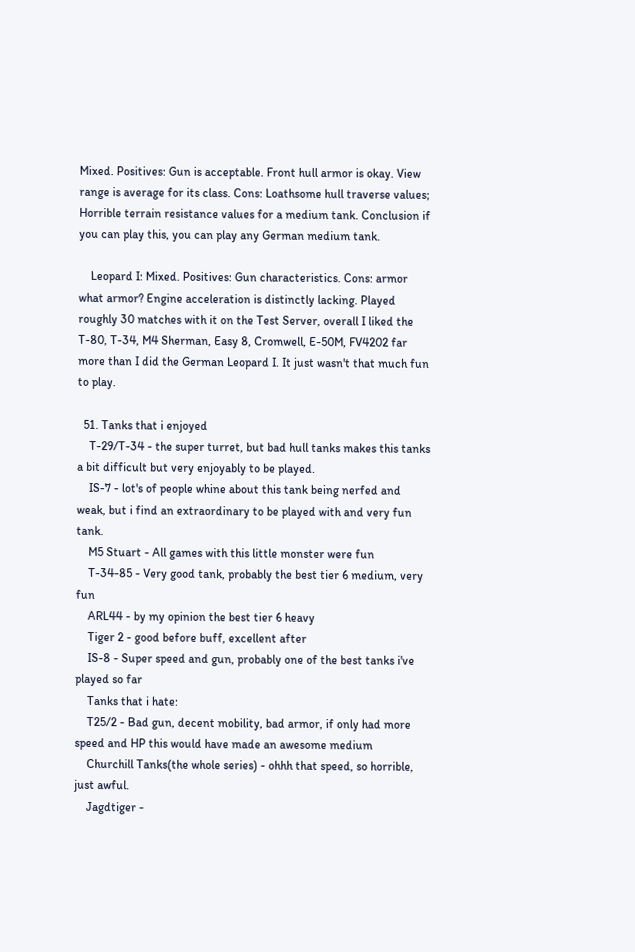Mixed. Positives: Gun is acceptable. Front hull armor is okay. View range is average for its class. Cons: Loathsome hull traverse values; Horrible terrain resistance values for a medium tank. Conclusion if you can play this, you can play any German medium tank.

    Leopard I: Mixed. Positives: Gun characteristics. Cons: armor what armor? Engine acceleration is distinctly lacking. Played roughly 30 matches with it on the Test Server, overall I liked the T-80, T-34, M4 Sherman, Easy 8, Cromwell, E-50M, FV4202 far more than I did the German Leopard I. It just wasn't that much fun to play.

  51. Tanks that i enjoyed
    T-29/T-34 - the super turret, but bad hull tanks makes this tanks a bit difficult but very enjoyably to be played.
    IS-7 - lot's of people whine about this tank being nerfed and weak, but i find an extraordinary to be played with and very fun tank.
    M5 Stuart - All games with this little monster were fun
    T-34-85 - Very good tank, probably the best tier 6 medium, very fun
    ARL44 - by my opinion the best tier 6 heavy
    Tiger 2 - good before buff, excellent after
    IS-8 - Super speed and gun, probably one of the best tanks i've played so far
    Tanks that i hate:
    T25/2 - Bad gun, decent mobility, bad armor, if only had more speed and HP this would have made an awesome medium
    Churchill Tanks(the whole series) - ohhh that speed, so horrible, just awful.
    Jagdtiger -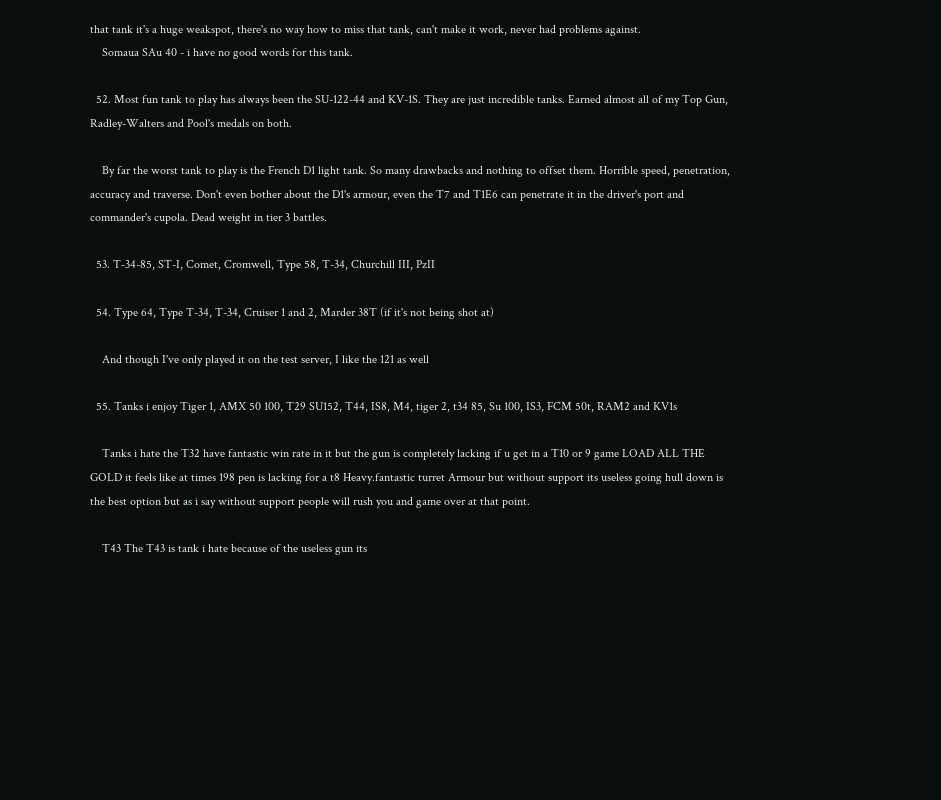that tank it's a huge weakspot, there's no way how to miss that tank, can't make it work, never had problems against.
    Somaua SAu 40 - i have no good words for this tank.

  52. Most fun tank to play has always been the SU-122-44 and KV-1S. They are just incredible tanks. Earned almost all of my Top Gun, Radley-Walters and Pool's medals on both.

    By far the worst tank to play is the French D1 light tank. So many drawbacks and nothing to offset them. Horrible speed, penetration, accuracy and traverse. Don't even bother about the D1's armour, even the T7 and T1E6 can penetrate it in the driver's port and commander's cupola. Dead weight in tier 3 battles.

  53. T-34-85, ST-I, Comet, Cromwell, Type 58, T-34, Churchill III, PzII

  54. Type 64, Type T-34, T-34, Cruiser 1 and 2, Marder 38T (if it's not being shot at)

    And though I've only played it on the test server, I like the 121 as well

  55. Tanks i enjoy Tiger 1, AMX 50 100, T29 SU152, T44, IS8, M4, tiger 2, t34 85, Su 100, IS3, FCM 50t, RAM2 and KV1s

    Tanks i hate the T32 have fantastic win rate in it but the gun is completely lacking if u get in a T10 or 9 game LOAD ALL THE GOLD it feels like at times 198 pen is lacking for a t8 Heavy.fantastic turret Armour but without support its useless going hull down is the best option but as i say without support people will rush you and game over at that point.

    T43 The T43 is tank i hate because of the useless gun its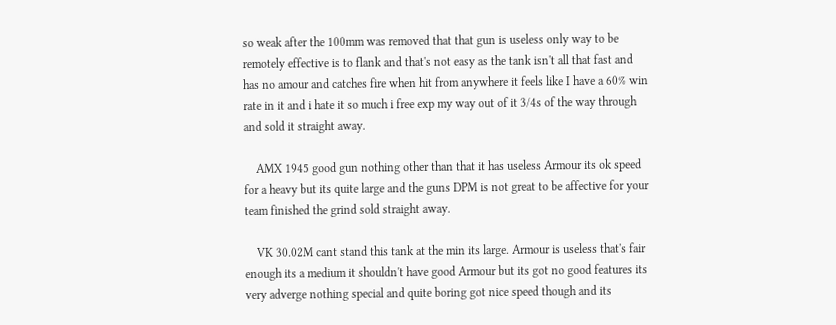so weak after the 100mm was removed that that gun is useless only way to be remotely effective is to flank and that's not easy as the tank isn't all that fast and has no amour and catches fire when hit from anywhere it feels like I have a 60% win rate in it and i hate it so much i free exp my way out of it 3/4s of the way through and sold it straight away.

    AMX 1945 good gun nothing other than that it has useless Armour its ok speed for a heavy but its quite large and the guns DPM is not great to be affective for your team finished the grind sold straight away.

    VK 30.02M cant stand this tank at the min its large. Armour is useless that's fair enough its a medium it shouldn't have good Armour but its got no good features its very adverge nothing special and quite boring got nice speed though and its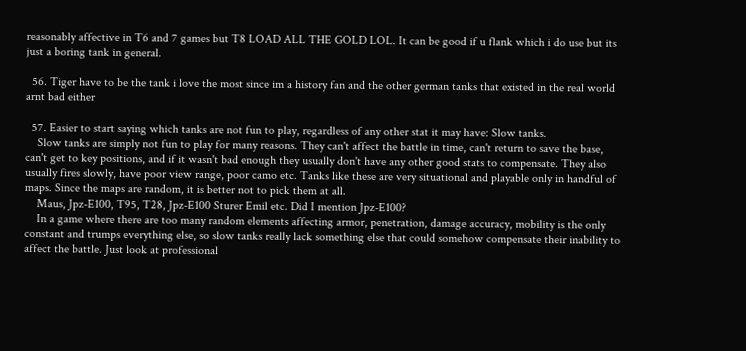reasonably affective in T6 and 7 games but T8 LOAD ALL THE GOLD LOL. It can be good if u flank which i do use but its just a boring tank in general.

  56. Tiger have to be the tank i love the most since im a history fan and the other german tanks that existed in the real world arnt bad either

  57. Easier to start saying which tanks are not fun to play, regardless of any other stat it may have: Slow tanks.
    Slow tanks are simply not fun to play for many reasons. They can't affect the battle in time, can't return to save the base, can't get to key positions, and if it wasn't bad enough they usually don't have any other good stats to compensate. They also usually fires slowly, have poor view range, poor camo etc. Tanks like these are very situational and playable only in handful of maps. Since the maps are random, it is better not to pick them at all.
    Maus, Jpz-E100, T95, T28, Jpz-E100 Sturer Emil etc. Did I mention Jpz-E100?
    In a game where there are too many random elements affecting armor, penetration, damage accuracy, mobility is the only constant and trumps everything else, so slow tanks really lack something else that could somehow compensate their inability to affect the battle. Just look at professional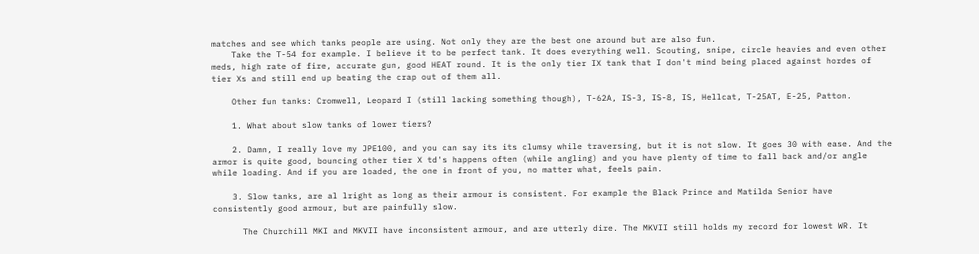matches and see which tanks people are using. Not only they are the best one around but are also fun.
    Take the T-54 for example. I believe it to be perfect tank. It does everything well. Scouting, snipe, circle heavies and even other meds, high rate of fire, accurate gun, good HEAT round. It is the only tier IX tank that I don't mind being placed against hordes of tier Xs and still end up beating the crap out of them all.

    Other fun tanks: Cromwell, Leopard I (still lacking something though), T-62A, IS-3, IS-8, IS, Hellcat, T-25AT, E-25, Patton.

    1. What about slow tanks of lower tiers?

    2. Damn, I really love my JPE100, and you can say its its clumsy while traversing, but it is not slow. It goes 30 with ease. And the armor is quite good, bouncing other tier X td's happens often (while angling) and you have plenty of time to fall back and/or angle while loading. And if you are loaded, the one in front of you, no matter what, feels pain.

    3. Slow tanks, are al lright as long as their armour is consistent. For example the Black Prince and Matilda Senior have consistently good armour, but are painfully slow.

      The Churchill MKI and MKVII have inconsistent armour, and are utterly dire. The MKVII still holds my record for lowest WR. It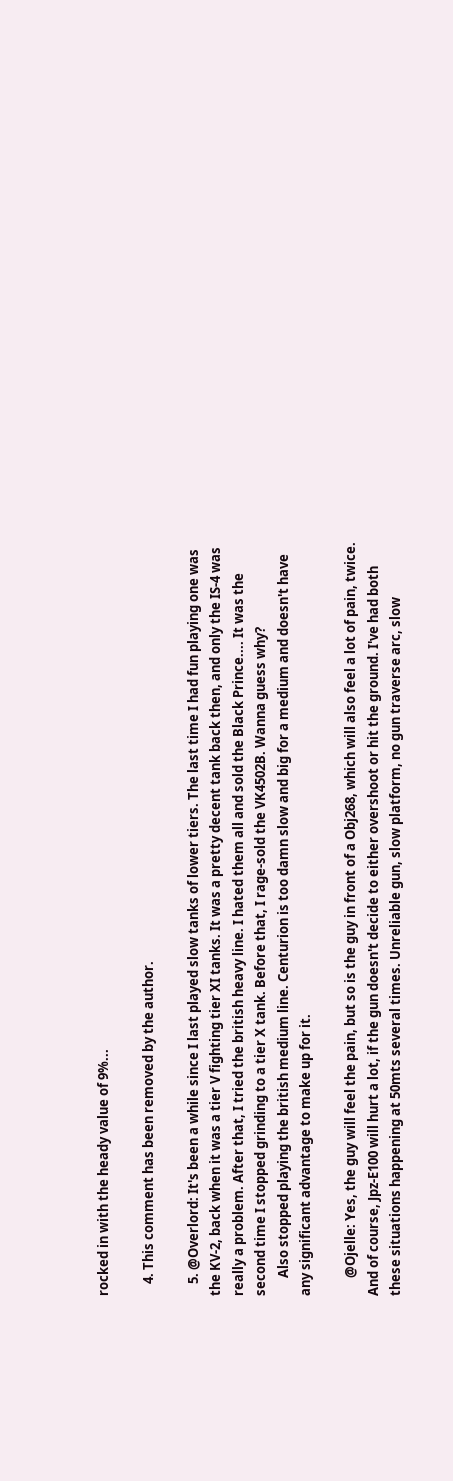rocked in with the heady value of 9%...

    4. This comment has been removed by the author.

    5. @Overlord: It's been a while since I last played slow tanks of lower tiers. The last time I had fun playing one was the KV-2, back when it was a tier V fighting tier XI tanks. It was a pretty decent tank back then, and only the IS-4 was really a problem. After that, I tried the british heavy line. I hated them all and sold the Black Prince.... It was the second time I stopped grinding to a tier X tank. Before that, I rage-sold the VK4502B. Wanna guess why?
      Also stopped playing the british medium line. Centurion is too damn slow and big for a medium and doesn't have any significant advantage to make up for it.

      @Ojelle: Yes, the guy will feel the pain, but so is the guy in front of a Obj268, which will also feel a lot of pain, twice. And of course, Jpz-E100 will hurt a lot, if the gun doesn't decide to either overshoot or hit the ground. I've had both these situations happening at 50mts several times. Unreliable gun, slow platform, no gun traverse arc, slow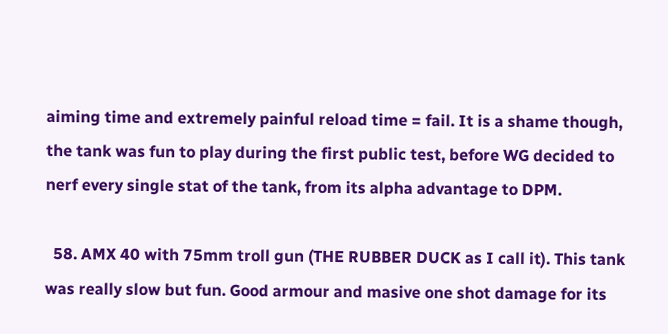aiming time and extremely painful reload time = fail. It is a shame though, the tank was fun to play during the first public test, before WG decided to nerf every single stat of the tank, from its alpha advantage to DPM.

  58. AMX 40 with 75mm troll gun (THE RUBBER DUCK as I call it). This tank was really slow but fun. Good armour and masive one shot damage for its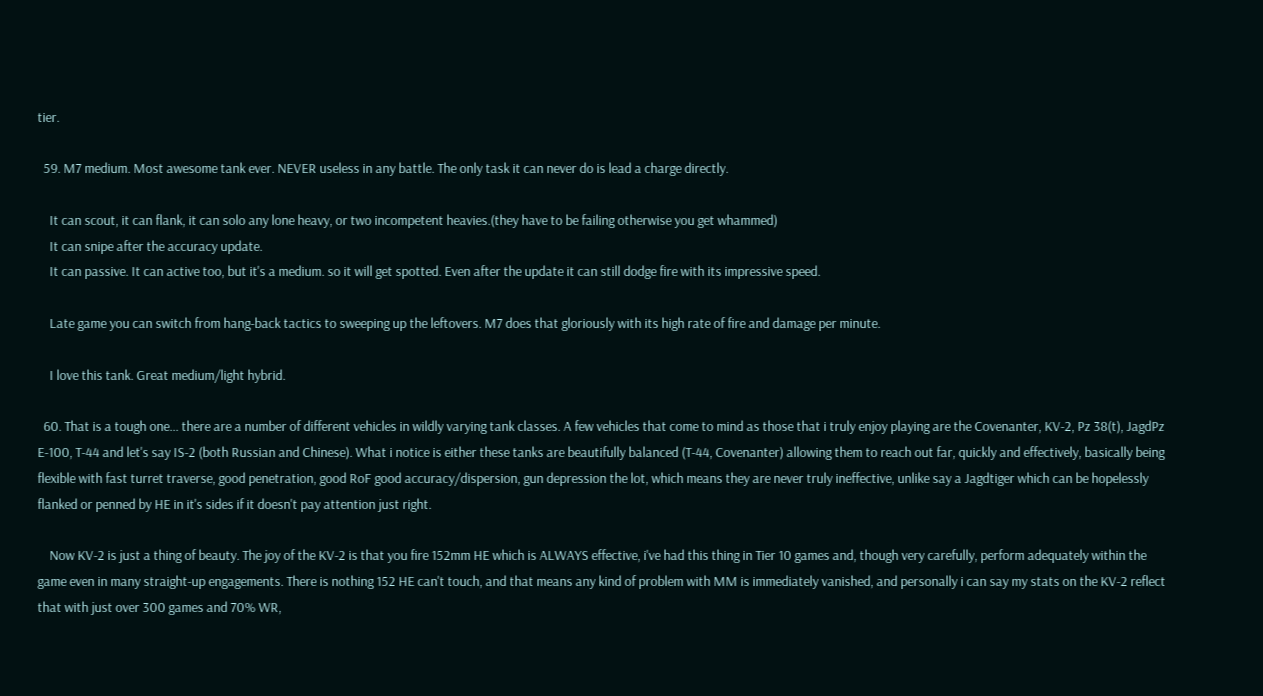tier.

  59. M7 medium. Most awesome tank ever. NEVER useless in any battle. The only task it can never do is lead a charge directly.

    It can scout, it can flank, it can solo any lone heavy, or two incompetent heavies.(they have to be failing otherwise you get whammed)
    It can snipe after the accuracy update.
    It can passive. It can active too, but it's a medium. so it will get spotted. Even after the update it can still dodge fire with its impressive speed.

    Late game you can switch from hang-back tactics to sweeping up the leftovers. M7 does that gloriously with its high rate of fire and damage per minute.

    I love this tank. Great medium/light hybrid.

  60. That is a tough one... there are a number of different vehicles in wildly varying tank classes. A few vehicles that come to mind as those that i truly enjoy playing are the Covenanter, KV-2, Pz 38(t), JagdPz E-100, T-44 and let's say IS-2 (both Russian and Chinese). What i notice is either these tanks are beautifully balanced (T-44, Covenanter) allowing them to reach out far, quickly and effectively, basically being flexible with fast turret traverse, good penetration, good RoF good accuracy/dispersion, gun depression the lot, which means they are never truly ineffective, unlike say a Jagdtiger which can be hopelessly flanked or penned by HE in it's sides if it doesn't pay attention just right.

    Now KV-2 is just a thing of beauty. The joy of the KV-2 is that you fire 152mm HE which is ALWAYS effective, i've had this thing in Tier 10 games and, though very carefully, perform adequately within the game even in many straight-up engagements. There is nothing 152 HE can't touch, and that means any kind of problem with MM is immediately vanished, and personally i can say my stats on the KV-2 reflect that with just over 300 games and 70% WR,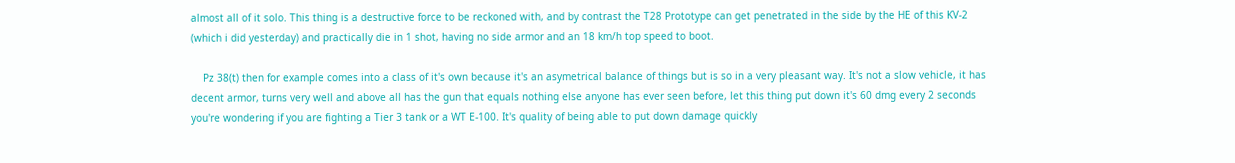almost all of it solo. This thing is a destructive force to be reckoned with, and by contrast the T28 Prototype can get penetrated in the side by the HE of this KV-2 (which i did yesterday) and practically die in 1 shot, having no side armor and an 18 km/h top speed to boot.

    Pz 38(t) then for example comes into a class of it's own because it's an asymetrical balance of things but is so in a very pleasant way. It's not a slow vehicle, it has decent armor, turns very well and above all has the gun that equals nothing else anyone has ever seen before, let this thing put down it's 60 dmg every 2 seconds you're wondering if you are fighting a Tier 3 tank or a WT E-100. It's quality of being able to put down damage quickly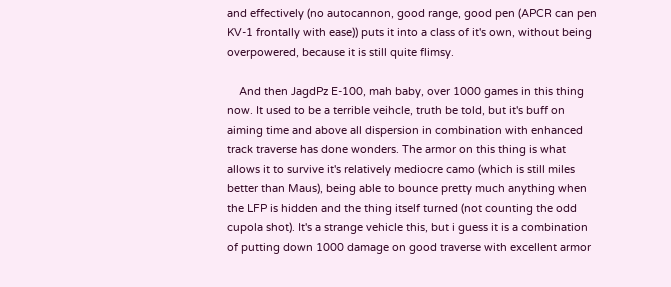and effectively (no autocannon, good range, good pen (APCR can pen KV-1 frontally with ease)) puts it into a class of it's own, without being overpowered, because it is still quite flimsy.

    And then JagdPz E-100, mah baby, over 1000 games in this thing now. It used to be a terrible veihcle, truth be told, but it's buff on aiming time and above all dispersion in combination with enhanced track traverse has done wonders. The armor on this thing is what allows it to survive it's relatively mediocre camo (which is still miles better than Maus), being able to bounce pretty much anything when the LFP is hidden and the thing itself turned (not counting the odd cupola shot). It's a strange vehicle this, but i guess it is a combination of putting down 1000 damage on good traverse with excellent armor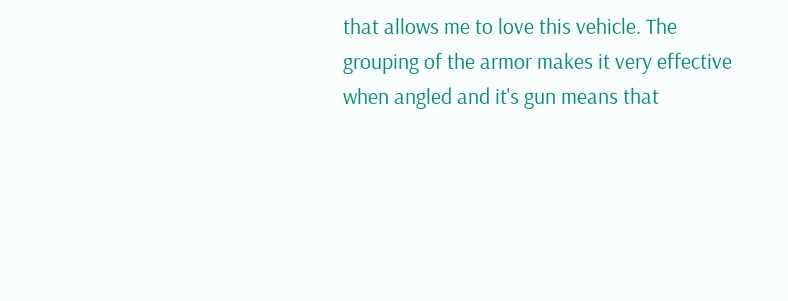that allows me to love this vehicle. The grouping of the armor makes it very effective when angled and it's gun means that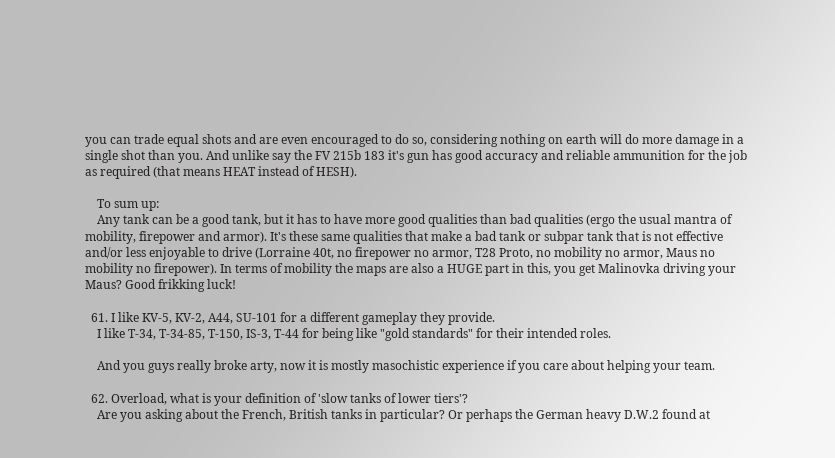you can trade equal shots and are even encouraged to do so, considering nothing on earth will do more damage in a single shot than you. And unlike say the FV 215b 183 it's gun has good accuracy and reliable ammunition for the job as required (that means HEAT instead of HESH).

    To sum up:
    Any tank can be a good tank, but it has to have more good qualities than bad qualities (ergo the usual mantra of mobility, firepower and armor). It's these same qualities that make a bad tank or subpar tank that is not effective and/or less enjoyable to drive (Lorraine 40t, no firepower no armor, T28 Proto, no mobility no armor, Maus no mobility no firepower). In terms of mobility the maps are also a HUGE part in this, you get Malinovka driving your Maus? Good frikking luck!

  61. I like KV-5, KV-2, A44, SU-101 for a different gameplay they provide.
    I like T-34, T-34-85, T-150, IS-3, T-44 for being like "gold standards" for their intended roles.

    And you guys really broke arty, now it is mostly masochistic experience if you care about helping your team.

  62. Overload, what is your definition of 'slow tanks of lower tiers'?
    Are you asking about the French, British tanks in particular? Or perhaps the German heavy D.W.2 found at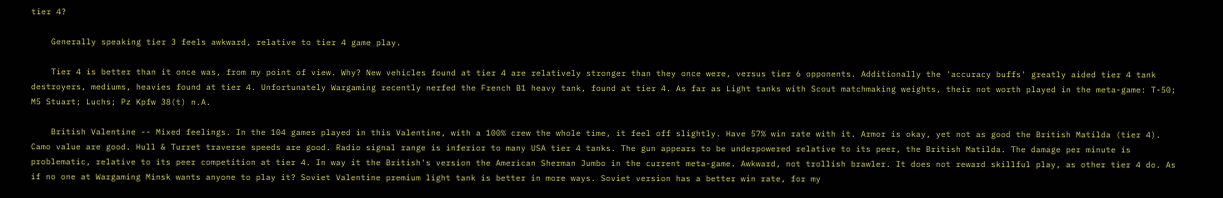tier 4?

    Generally speaking tier 3 feels awkward, relative to tier 4 game play.

    Tier 4 is better than it once was, from my point of view. Why? New vehicles found at tier 4 are relatively stronger than they once were, versus tier 6 opponents. Additionally the 'accuracy buffs' greatly aided tier 4 tank destroyers, mediums, heavies found at tier 4. Unfortunately Wargaming recently nerfed the French B1 heavy tank, found at tier 4. As far as Light tanks with Scout matchmaking weights, their not worth played in the meta-game: T-50; M5 Stuart; Luchs; Pz Kpfw 38(t) n.A.

    British Valentine -- Mixed feelings. In the 104 games played in this Valentine, with a 100% crew the whole time, it feel off slightly. Have 57% win rate with it. Armor is okay, yet not as good the British Matilda (tier 4). Camo value are good. Hull & Turret traverse speeds are good. Radio signal range is inferior to many USA tier 4 tanks. The gun appears to be underpowered relative to its peer, the British Matilda. The damage per minute is problematic, relative to its peer competition at tier 4. In way it the British's version the American Sherman Jumbo in the current meta-game. Awkward, not trollish brawler. It does not reward skillful play, as other tier 4 do. As if no one at Wargaming Minsk wants anyone to play it? Soviet Valentine premium light tank is better in more ways. Soviet version has a better win rate, for my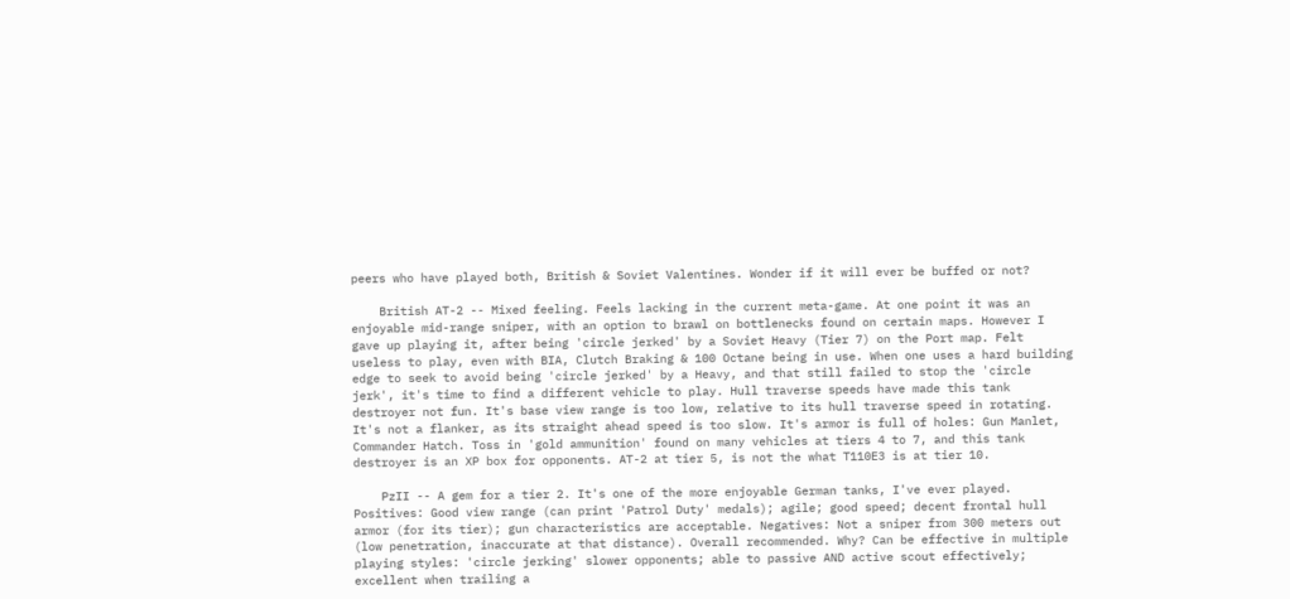peers who have played both, British & Soviet Valentines. Wonder if it will ever be buffed or not?

    British AT-2 -- Mixed feeling. Feels lacking in the current meta-game. At one point it was an enjoyable mid-range sniper, with an option to brawl on bottlenecks found on certain maps. However I gave up playing it, after being 'circle jerked' by a Soviet Heavy (Tier 7) on the Port map. Felt useless to play, even with BIA, Clutch Braking & 100 Octane being in use. When one uses a hard building edge to seek to avoid being 'circle jerked' by a Heavy, and that still failed to stop the 'circle jerk', it's time to find a different vehicle to play. Hull traverse speeds have made this tank destroyer not fun. It's base view range is too low, relative to its hull traverse speed in rotating. It's not a flanker, as its straight ahead speed is too slow. It's armor is full of holes: Gun Manlet, Commander Hatch. Toss in 'gold ammunition' found on many vehicles at tiers 4 to 7, and this tank destroyer is an XP box for opponents. AT-2 at tier 5, is not the what T110E3 is at tier 10.

    PzII -- A gem for a tier 2. It's one of the more enjoyable German tanks, I've ever played. Positives: Good view range (can print 'Patrol Duty' medals); agile; good speed; decent frontal hull armor (for its tier); gun characteristics are acceptable. Negatives: Not a sniper from 300 meters out (low penetration, inaccurate at that distance). Overall recommended. Why? Can be effective in multiple playing styles: 'circle jerking' slower opponents; able to passive AND active scout effectively; excellent when trailing a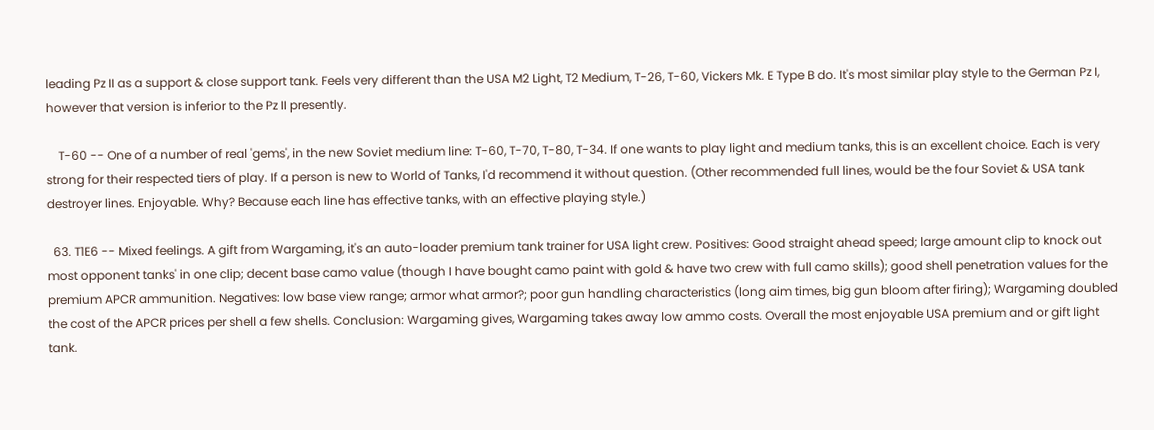leading Pz II as a support & close support tank. Feels very different than the USA M2 Light, T2 Medium, T-26, T-60, Vickers Mk. E Type B do. It's most similar play style to the German Pz I, however that version is inferior to the Pz II presently.

    T-60 -- One of a number of real 'gems', in the new Soviet medium line: T-60, T-70, T-80, T-34. If one wants to play light and medium tanks, this is an excellent choice. Each is very strong for their respected tiers of play. If a person is new to World of Tanks, I'd recommend it without question. (Other recommended full lines, would be the four Soviet & USA tank destroyer lines. Enjoyable. Why? Because each line has effective tanks, with an effective playing style.)

  63. T1E6 -- Mixed feelings. A gift from Wargaming, it's an auto-loader premium tank trainer for USA light crew. Positives: Good straight ahead speed; large amount clip to knock out most opponent tanks' in one clip; decent base camo value (though I have bought camo paint with gold & have two crew with full camo skills); good shell penetration values for the premium APCR ammunition. Negatives: low base view range; armor what armor?; poor gun handling characteristics (long aim times, big gun bloom after firing); Wargaming doubled the cost of the APCR prices per shell a few shells. Conclusion: Wargaming gives, Wargaming takes away low ammo costs. Overall the most enjoyable USA premium and or gift light tank.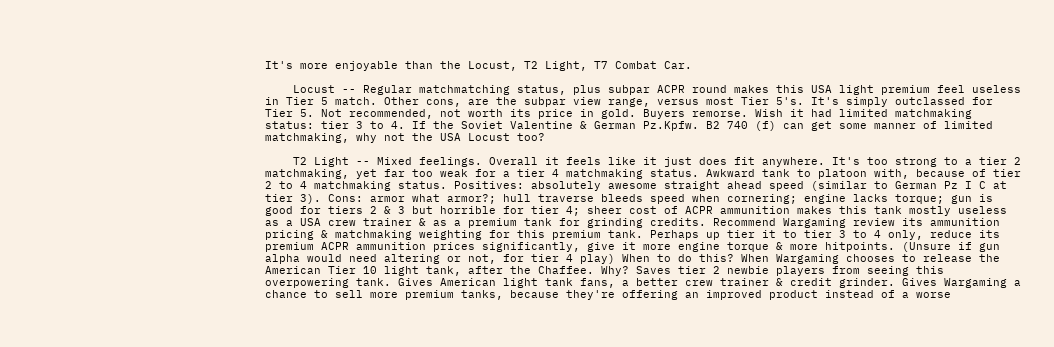It's more enjoyable than the Locust, T2 Light, T7 Combat Car.

    Locust -- Regular matchmatching status, plus subpar ACPR round makes this USA light premium feel useless in Tier 5 match. Other cons, are the subpar view range, versus most Tier 5's. It's simply outclassed for Tier 5. Not recommended, not worth its price in gold. Buyers remorse. Wish it had limited matchmaking status: tier 3 to 4. If the Soviet Valentine & German Pz.Kpfw. B2 740 (f) can get some manner of limited matchmaking, why not the USA Locust too?

    T2 Light -- Mixed feelings. Overall it feels like it just does fit anywhere. It's too strong to a tier 2 matchmaking, yet far too weak for a tier 4 matchmaking status. Awkward tank to platoon with, because of tier 2 to 4 matchmaking status. Positives: absolutely awesome straight ahead speed (similar to German Pz I C at tier 3). Cons: armor what armor?; hull traverse bleeds speed when cornering; engine lacks torque; gun is good for tiers 2 & 3 but horrible for tier 4; sheer cost of ACPR ammunition makes this tank mostly useless as a USA crew trainer & as a premium tank for grinding credits. Recommend Wargaming review its ammunition pricing & matchmaking weighting for this premium tank. Perhaps up tier it to tier 3 to 4 only, reduce its premium ACPR ammunition prices significantly, give it more engine torque & more hitpoints. (Unsure if gun alpha would need altering or not, for tier 4 play) When to do this? When Wargaming chooses to release the American Tier 10 light tank, after the Chaffee. Why? Saves tier 2 newbie players from seeing this overpowering tank. Gives American light tank fans, a better crew trainer & credit grinder. Gives Wargaming a chance to sell more premium tanks, because they're offering an improved product instead of a worse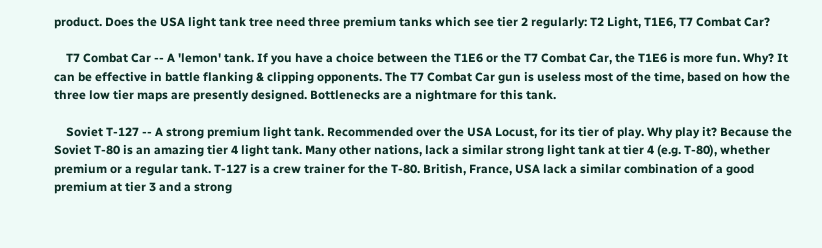product. Does the USA light tank tree need three premium tanks which see tier 2 regularly: T2 Light, T1E6, T7 Combat Car?

    T7 Combat Car -- A 'lemon' tank. If you have a choice between the T1E6 or the T7 Combat Car, the T1E6 is more fun. Why? It can be effective in battle flanking & clipping opponents. The T7 Combat Car gun is useless most of the time, based on how the three low tier maps are presently designed. Bottlenecks are a nightmare for this tank.

    Soviet T-127 -- A strong premium light tank. Recommended over the USA Locust, for its tier of play. Why play it? Because the Soviet T-80 is an amazing tier 4 light tank. Many other nations, lack a similar strong light tank at tier 4 (e.g. T-80), whether premium or a regular tank. T-127 is a crew trainer for the T-80. British, France, USA lack a similar combination of a good premium at tier 3 and a strong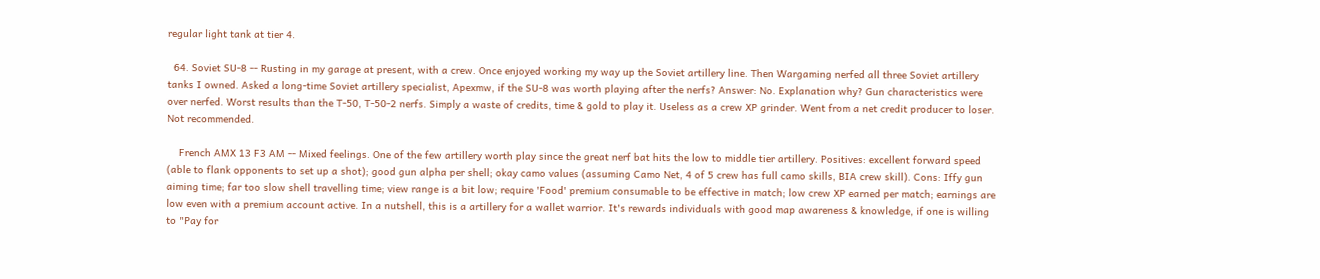regular light tank at tier 4.

  64. Soviet SU-8 -- Rusting in my garage at present, with a crew. Once enjoyed working my way up the Soviet artillery line. Then Wargaming nerfed all three Soviet artillery tanks I owned. Asked a long-time Soviet artillery specialist, Apexmw, if the SU-8 was worth playing after the nerfs? Answer: No. Explanation why? Gun characteristics were over nerfed. Worst results than the T-50, T-50-2 nerfs. Simply a waste of credits, time & gold to play it. Useless as a crew XP grinder. Went from a net credit producer to loser. Not recommended.

    French AMX 13 F3 AM -- Mixed feelings. One of the few artillery worth play since the great nerf bat hits the low to middle tier artillery. Positives: excellent forward speed (able to flank opponents to set up a shot); good gun alpha per shell; okay camo values (assuming Camo Net, 4 of 5 crew has full camo skills, BIA crew skill). Cons: Iffy gun aiming time; far too slow shell travelling time; view range is a bit low; require 'Food' premium consumable to be effective in match; low crew XP earned per match; earnings are low even with a premium account active. In a nutshell, this is a artillery for a wallet warrior. It's rewards individuals with good map awareness & knowledge, if one is willing to "Pay for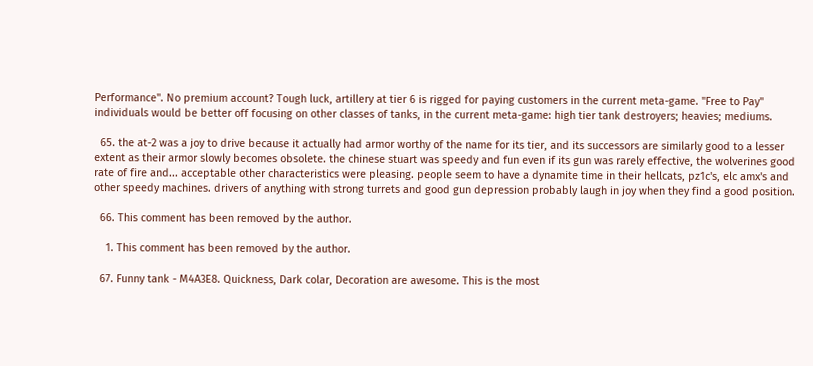Performance". No premium account? Tough luck, artillery at tier 6 is rigged for paying customers in the current meta-game. "Free to Pay" individuals would be better off focusing on other classes of tanks, in the current meta-game: high tier tank destroyers; heavies; mediums.

  65. the at-2 was a joy to drive because it actually had armor worthy of the name for its tier, and its successors are similarly good to a lesser extent as their armor slowly becomes obsolete. the chinese stuart was speedy and fun even if its gun was rarely effective, the wolverines good rate of fire and... acceptable other characteristics were pleasing. people seem to have a dynamite time in their hellcats, pz1c's, elc amx's and other speedy machines. drivers of anything with strong turrets and good gun depression probably laugh in joy when they find a good position.

  66. This comment has been removed by the author.

    1. This comment has been removed by the author.

  67. Funny tank - M4A3E8. Quickness, Dark colar, Decoration are awesome. This is the most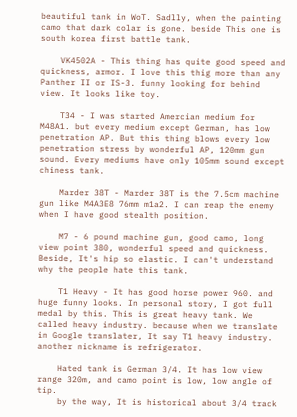beautiful tank in WoT. Sadlly, when the painting camo that dark colar is gone. beside This one is south korea first battle tank.

    VK4502A - This thing has quite good speed and quickness, armor. I love this thig more than any Panther II or IS-3. funny looking for behind view. It looks like toy.

    T34 - I was started Amercian medium for M48A1. but every medium except German, has low penetration AP. But this thing blows every low penetration stress by wonderful AP, 120mm gun sound. Every mediums have only 105mm sound except chiness tank.

    Marder 38T - Marder 38T is the 7.5cm machine gun like M4A3E8 76mm m1a2. I can reap the enemy when I have good stealth position.

    M7 - 6 pound machine gun, good camo, long view point 380, wonderful speed and quickness. Beside, It's hip so elastic. I can't understand why the people hate this tank.

    T1 Heavy - It has good horse power 960. and huge funny looks. In personal story, I got full medal by this. This is great heavy tank. We called heavy industry. because when we translate in Google translater, It say T1 heavy industry. another nickname is refrigerator.

    Hated tank is German 3/4. It has low view range 320m, and camo point is low, low angle of tip.
    by the way, It is historical about 3/4 track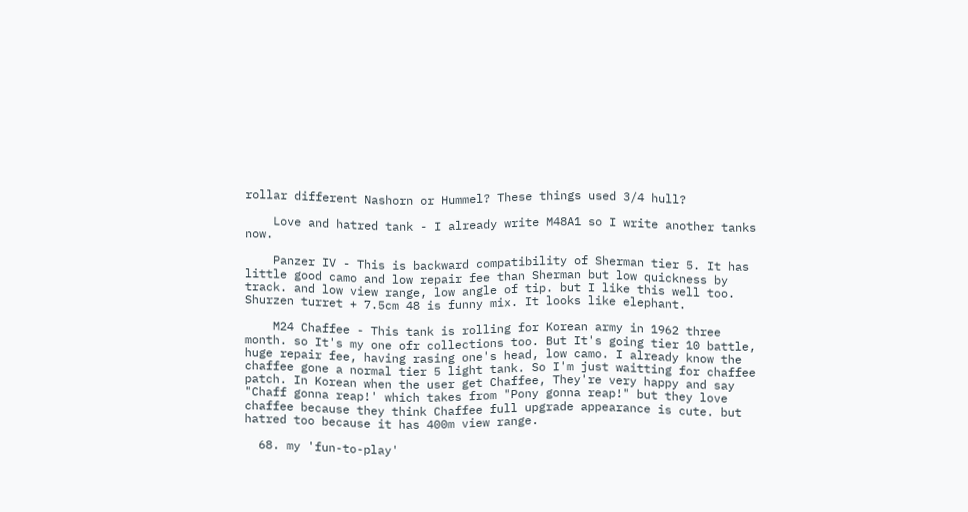rollar different Nashorn or Hummel? These things used 3/4 hull?

    Love and hatred tank - I already write M48A1 so I write another tanks now.

    Panzer IV - This is backward compatibility of Sherman tier 5. It has little good camo and low repair fee than Sherman but low quickness by track. and low view range, low angle of tip. but I like this well too. Shurzen turret + 7.5cm 48 is funny mix. It looks like elephant.

    M24 Chaffee - This tank is rolling for Korean army in 1962 three month. so It's my one ofr collections too. But It's going tier 10 battle, huge repair fee, having rasing one's head, low camo. I already know the chaffee gone a normal tier 5 light tank. So I'm just waitting for chaffee patch. In Korean when the user get Chaffee, They're very happy and say "Chaff gonna reap!' which takes from "Pony gonna reap!" but they love chaffee because they think Chaffee full upgrade appearance is cute. but hatred too because it has 400m view range.

  68. my 'fun-to-play'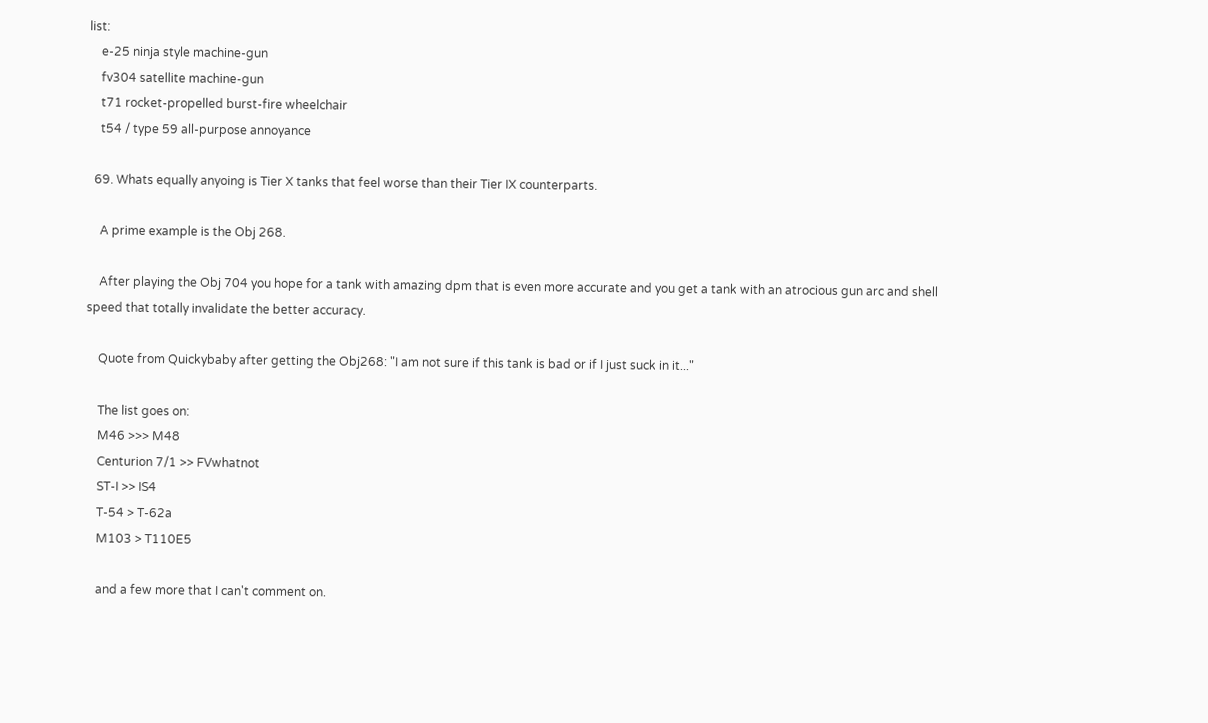list:
    e-25 ninja style machine-gun
    fv304 satellite machine-gun
    t71 rocket-propelled burst-fire wheelchair
    t54 / type 59 all-purpose annoyance

  69. Whats equally anyoing is Tier X tanks that feel worse than their Tier IX counterparts.

    A prime example is the Obj 268.

    After playing the Obj 704 you hope for a tank with amazing dpm that is even more accurate and you get a tank with an atrocious gun arc and shell speed that totally invalidate the better accuracy.

    Quote from Quickybaby after getting the Obj268: "I am not sure if this tank is bad or if I just suck in it..."

    The list goes on:
    M46 >>> M48
    Centurion 7/1 >> FVwhatnot
    ST-I >> IS4
    T-54 > T-62a
    M103 > T110E5

    and a few more that I can't comment on.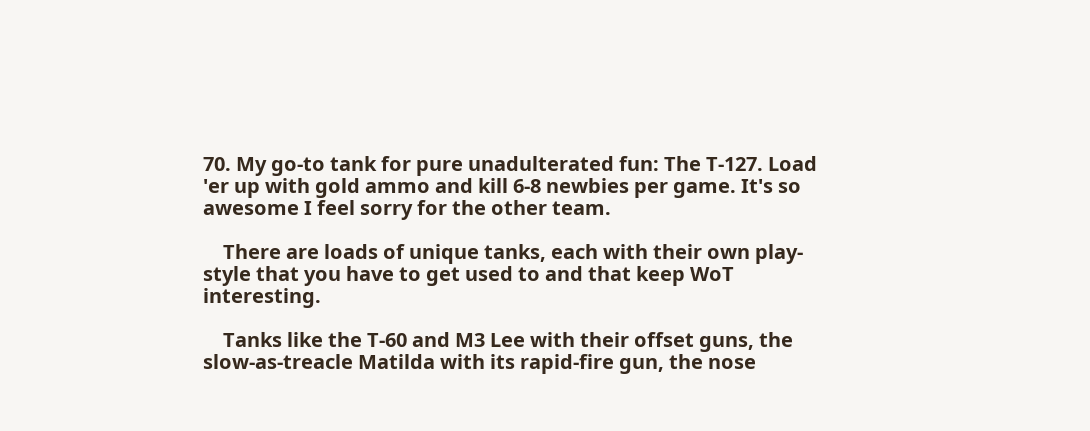70. My go-to tank for pure unadulterated fun: The T-127. Load 'er up with gold ammo and kill 6-8 newbies per game. It's so awesome I feel sorry for the other team.

    There are loads of unique tanks, each with their own play-style that you have to get used to and that keep WoT interesting.

    Tanks like the T-60 and M3 Lee with their offset guns, the slow-as-treacle Matilda with its rapid-fire gun, the nose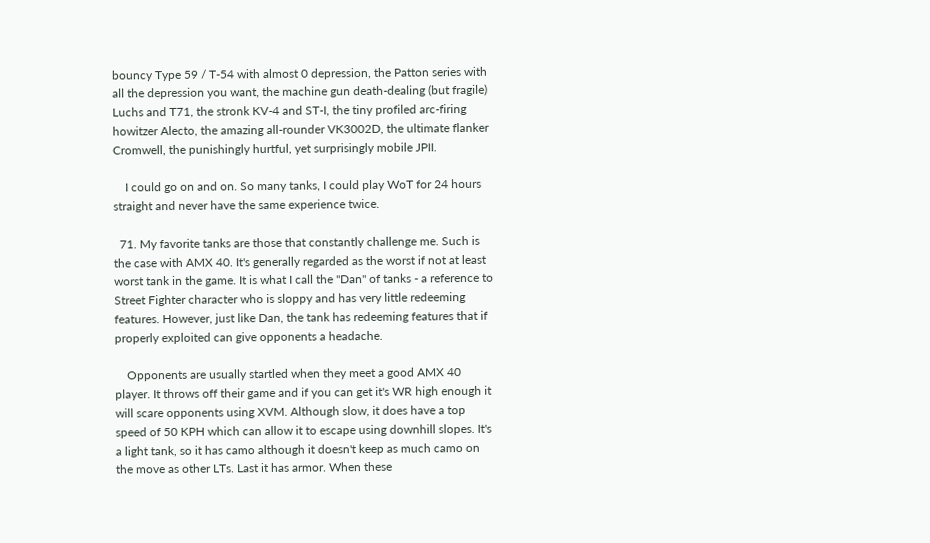bouncy Type 59 / T-54 with almost 0 depression, the Patton series with all the depression you want, the machine gun death-dealing (but fragile) Luchs and T71, the stronk KV-4 and ST-I, the tiny profiled arc-firing howitzer Alecto, the amazing all-rounder VK3002D, the ultimate flanker Cromwell, the punishingly hurtful, yet surprisingly mobile JPII.

    I could go on and on. So many tanks, I could play WoT for 24 hours straight and never have the same experience twice.

  71. My favorite tanks are those that constantly challenge me. Such is the case with AMX 40. It's generally regarded as the worst if not at least worst tank in the game. It is what I call the "Dan" of tanks - a reference to Street Fighter character who is sloppy and has very little redeeming features. However, just like Dan, the tank has redeeming features that if properly exploited can give opponents a headache.

    Opponents are usually startled when they meet a good AMX 40 player. It throws off their game and if you can get it's WR high enough it will scare opponents using XVM. Although slow, it does have a top speed of 50 KPH which can allow it to escape using downhill slopes. It's a light tank, so it has camo although it doesn't keep as much camo on the move as other LTs. Last it has armor. When these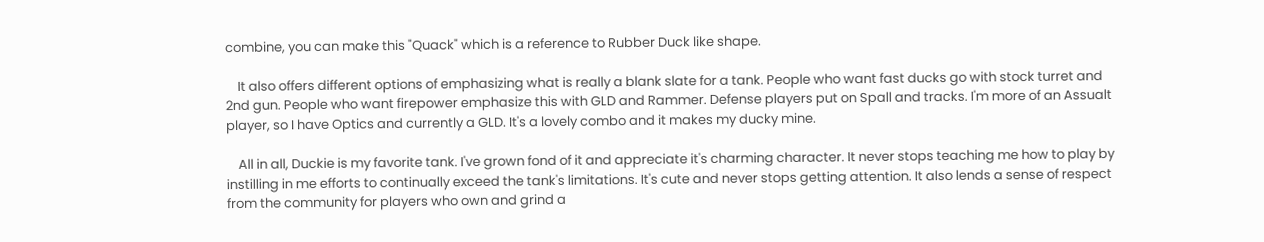combine, you can make this "Quack" which is a reference to Rubber Duck like shape.

    It also offers different options of emphasizing what is really a blank slate for a tank. People who want fast ducks go with stock turret and 2nd gun. People who want firepower emphasize this with GLD and Rammer. Defense players put on Spall and tracks. I'm more of an Assualt player, so I have Optics and currently a GLD. It's a lovely combo and it makes my ducky mine.

    All in all, Duckie is my favorite tank. I've grown fond of it and appreciate it's charming character. It never stops teaching me how to play by instilling in me efforts to continually exceed the tank's limitations. It's cute and never stops getting attention. It also lends a sense of respect from the community for players who own and grind a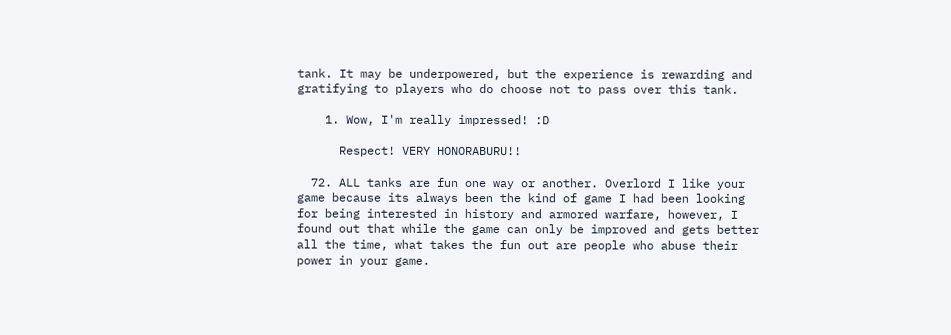tank. It may be underpowered, but the experience is rewarding and gratifying to players who do choose not to pass over this tank.

    1. Wow, I'm really impressed! :D

      Respect! VERY HONORABURU!!

  72. ALL tanks are fun one way or another. Overlord I like your game because its always been the kind of game I had been looking for being interested in history and armored warfare, however, I found out that while the game can only be improved and gets better all the time, what takes the fun out are people who abuse their power in your game.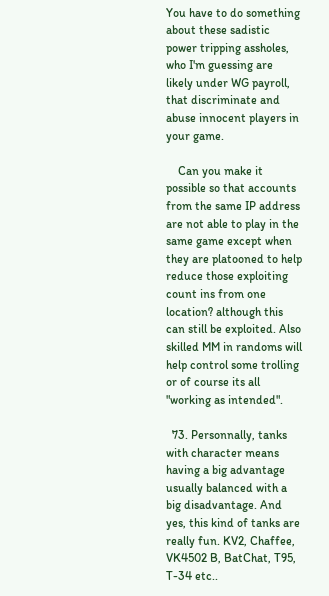You have to do something about these sadistic power tripping assholes, who I'm guessing are likely under WG payroll, that discriminate and abuse innocent players in your game.

    Can you make it possible so that accounts from the same IP address are not able to play in the same game except when they are platooned to help reduce those exploiting count ins from one location? although this can still be exploited. Also skilled MM in randoms will help control some trolling or of course its all "working as intended".

  73. Personnally, tanks with character means having a big advantage usually balanced with a big disadvantage. And yes, this kind of tanks are really fun. KV2, Chaffee, VK4502 B, BatChat, T95, T-34 etc..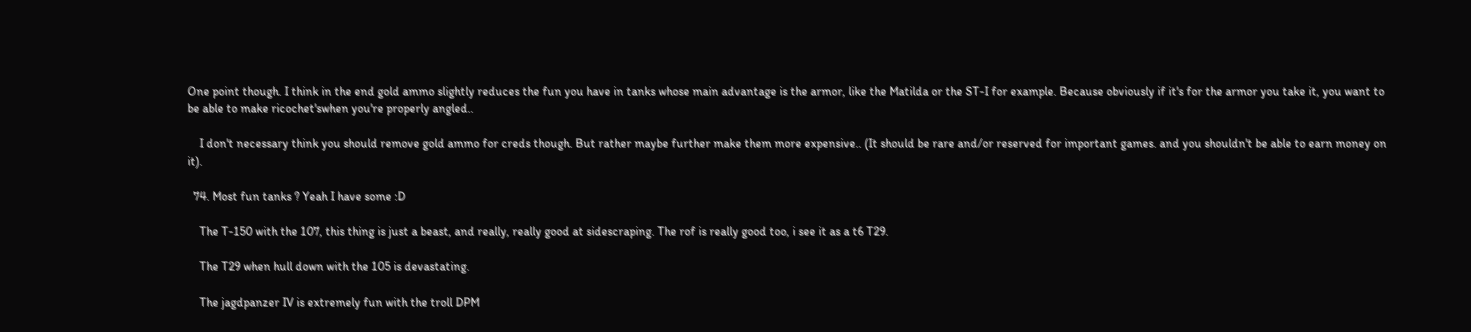One point though. I think in the end gold ammo slightly reduces the fun you have in tanks whose main advantage is the armor, like the Matilda or the ST-I for example. Because obviously if it's for the armor you take it, you want to be able to make ricochet'swhen you're properly angled..

    I don't necessary think you should remove gold ammo for creds though. But rather maybe further make them more expensive.. (It should be rare and/or reserved for important games. and you shouldn't be able to earn money on it).

  74. Most fun tanks ? Yeah I have some :D

    The T-150 with the 107, this thing is just a beast, and really, really good at sidescraping. The rof is really good too, i see it as a t6 T29.

    The T29 when hull down with the 105 is devastating.

    The jagdpanzer IV is extremely fun with the troll DPM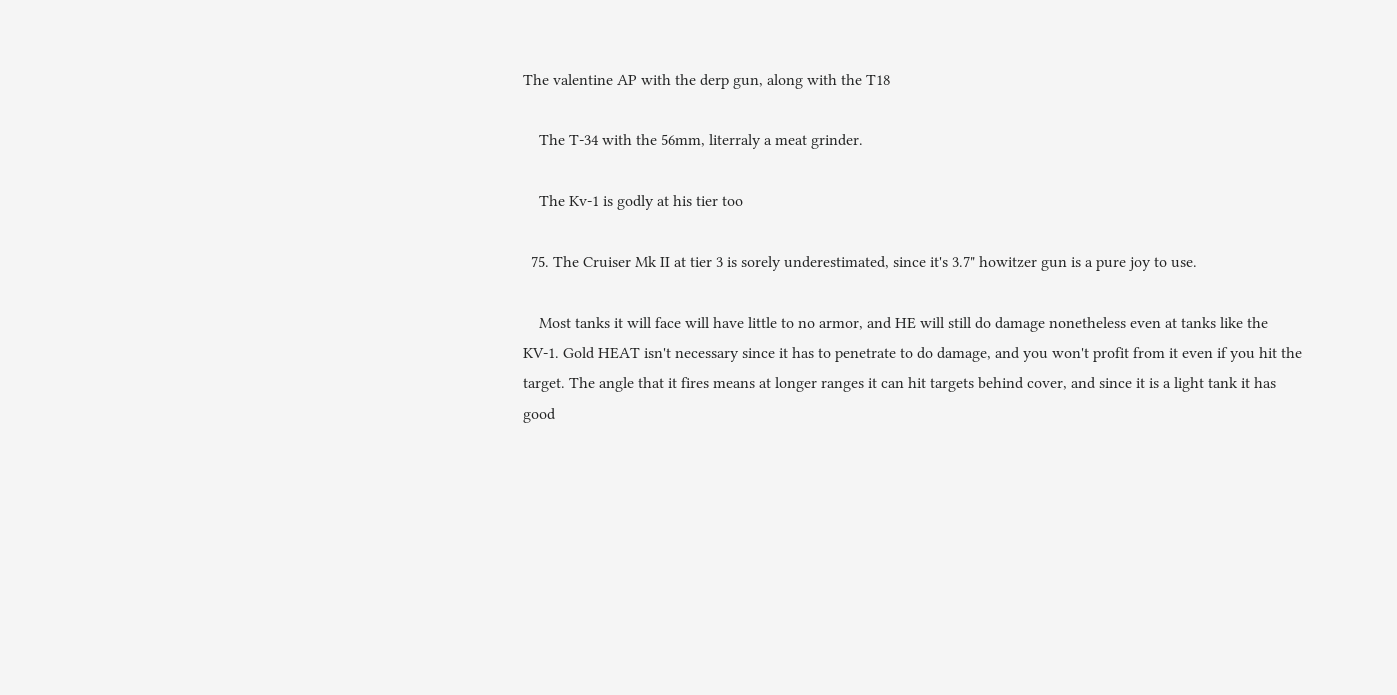The valentine AP with the derp gun, along with the T18

    The T-34 with the 56mm, literraly a meat grinder.

    The Kv-1 is godly at his tier too

  75. The Cruiser Mk II at tier 3 is sorely underestimated, since it's 3.7" howitzer gun is a pure joy to use.

    Most tanks it will face will have little to no armor, and HE will still do damage nonetheless even at tanks like the KV-1. Gold HEAT isn't necessary since it has to penetrate to do damage, and you won't profit from it even if you hit the target. The angle that it fires means at longer ranges it can hit targets behind cover, and since it is a light tank it has good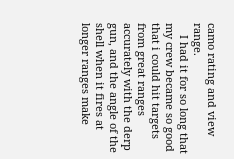camo rating and view range.
    I had it for so long that my crew became so good that i could hit targets from great ranges accurately with the derp gun, and the angle of the shell when it fires at longer ranges make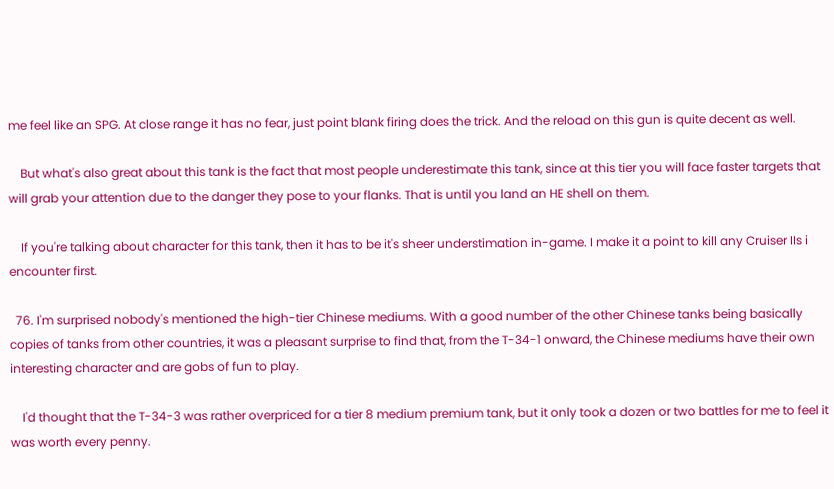me feel like an SPG. At close range it has no fear, just point blank firing does the trick. And the reload on this gun is quite decent as well.

    But what's also great about this tank is the fact that most people underestimate this tank, since at this tier you will face faster targets that will grab your attention due to the danger they pose to your flanks. That is until you land an HE shell on them.

    If you're talking about character for this tank, then it has to be it's sheer understimation in-game. I make it a point to kill any Cruiser IIs i encounter first.

  76. I'm surprised nobody's mentioned the high-tier Chinese mediums. With a good number of the other Chinese tanks being basically copies of tanks from other countries, it was a pleasant surprise to find that, from the T-34-1 onward, the Chinese mediums have their own interesting character and are gobs of fun to play.

    I'd thought that the T-34-3 was rather overpriced for a tier 8 medium premium tank, but it only took a dozen or two battles for me to feel it was worth every penny.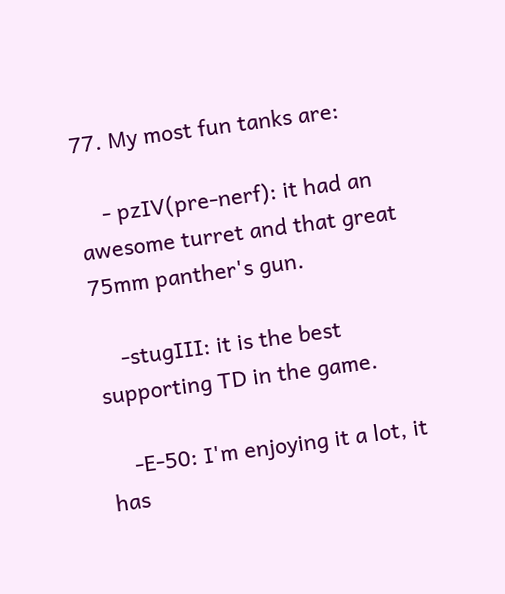77. My most fun tanks are:

    - pzIV(pre-nerf): it had an awesome turret and that great 75mm panther's gun.

    -stugIII: it is the best supporting TD in the game.

    -E-50: I'm enjoying it a lot, it has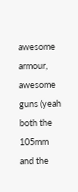awesome armour, awesome guns (yeah both the 105mm and the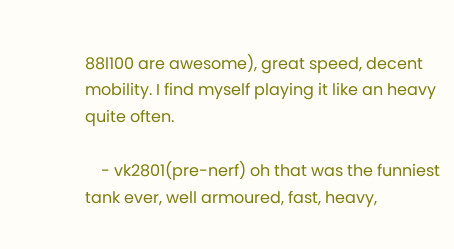88l100 are awesome), great speed, decent mobility. I find myself playing it like an heavy quite often.

    - vk2801(pre-nerf) oh that was the funniest tank ever, well armoured, fast, heavy,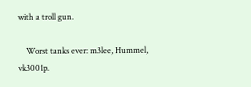with a troll gun.

    Worst tanks ever: m3lee, Hummel, vk3001p.